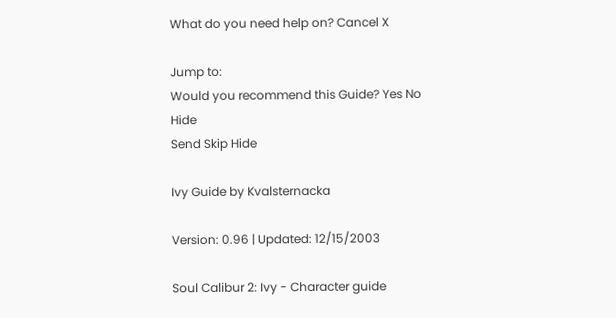What do you need help on? Cancel X

Jump to:
Would you recommend this Guide? Yes No Hide
Send Skip Hide

Ivy Guide by Kvalsternacka

Version: 0.96 | Updated: 12/15/2003

Soul Calibur 2: Ivy - Character guide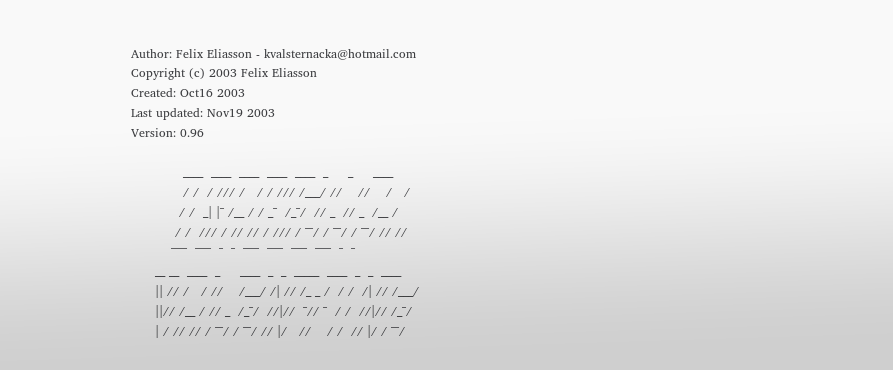Author: Felix Eliasson - kvalsternacka@hotmail.com
Copyright (c) 2003 Felix Eliasson
Created: Oct16 2003
Last updated: Nov19 2003
Version: 0.96

             ____  ____  ____  ____  ____  _     _     ____
             / /  / /// /   / / /// /___/ //    //    /   /
            / /  _| |¯ /__ / / _¯  /_¯/  // _  // _  /__ /
           / /  /// / // // / /// / ¯¯/ / ¯¯/ / ¯¯/ // //
          ¯¯¯¯  ¯¯¯¯  ¯  ¯  ¯¯¯¯  ¯¯¯¯  ¯¯¯¯  ¯¯¯¯  ¯  ¯
      __ __  ____  _     ____  _  _  _____  ____  _  _  ____
      || // /   / //    /___/ /| // /_ _ /  / /  /| // /___/
      ||// /__ / // _  /_¯/  //|//  ¯// ¯  / /  //|// /_¯/
      | / // // / ¯¯/ / ¯¯/ // |/   //    / /  // |/ / ¯¯/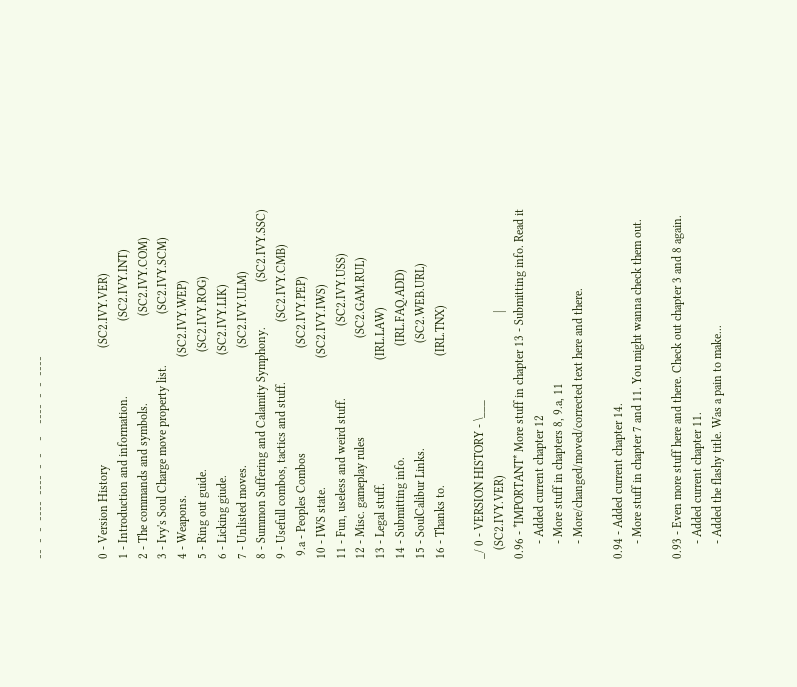¯¯  ¯  ¯  ¯¯¯¯  ¯¯¯¯  ¯  ¯    ¯    ¯¯¯¯  ¯  ¯  ¯¯¯¯


0 - Version History                                       (SC2.IVY.VER)
1 - Introduction and information.                         (SC2.IVY.INT)
2 - The commands and symbols.                             (SC2.IVY.COM)
3 - Ivy's Soul Charge move property list.                 (SC2.IVY.SCM)
4 - Weapons.                                              (SC2.IVY.WEP)
5 - Ring out guide.                                       (SC2.IVY.ROG)
6 - Licking giude.                                        (SC2.IVY.LIK)
7 - Unlisted moves.                                       (SC2.IVY.ULM)
8 - Summon Suffering and Calamity Symphony.               (SC2.IVY.SSC)
9 - Usefull combos, tactics and stuff.                    (SC2.IVY.CMB)
 9.a - Peoples Combos                                   (SC2.IVY.PEP)
10 - IWS state.                                           (SC2.IVY.IWS)
11 - Fun, useless and weird stuff.                        (SC2.IVY.USS)
12 - Misc. gameplay rules                                 (SC2.GAM.RUL)
13 - Legal stuff.                                         (IRL.LAW)
14 - Submitting info.                                     (IRL.FAQ.ADD)
15 - SoulCalibur Links.                                   (SC2.WEB.URL)
16 - Thanks to.                                           (IRL.TNX)

_/ 0 - VERSION HISTORY - \___
   (SC2.IVY.VER)                                                      |
0.96 - *IMPORTANT* More stuff in chapter 13 - Submitting info. Read it
     - Added current chapter 12
     - More stuff in chapters 8, 9.a, 11
     - More/changed/moved/corrected text here and there.

0.94 - Added current chapter 14.
     - More stuff in chapter 7 and 11. You might wanna check them out.

0.93 - Even more stuff here and there. Check out chapter 3 and 8 again.
     - Added current chapter 11.
     - Added the flashy title. Was a pain to make...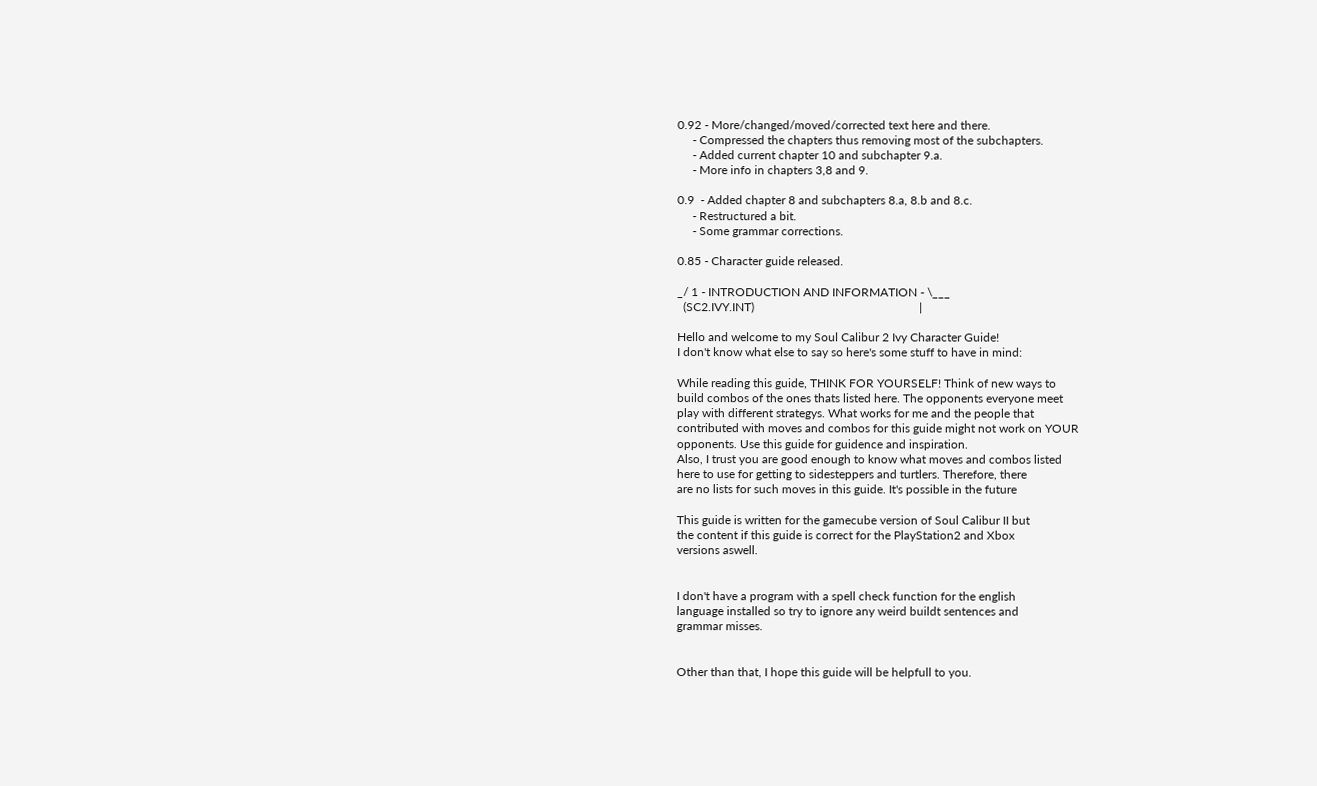0.92 - More/changed/moved/corrected text here and there.
     - Compressed the chapters thus removing most of the subchapters.
     - Added current chapter 10 and subchapter 9.a.
     - More info in chapters 3,8 and 9.

0.9  - Added chapter 8 and subchapters 8.a, 8.b and 8.c.
     - Restructured a bit.
     - Some grammar corrections.

0.85 - Character guide released.

_/ 1 - INTRODUCTION AND INFORMATION - \___
  (SC2.IVY.INT)                                                       |

Hello and welcome to my Soul Calibur 2 Ivy Character Guide!
I don't know what else to say so here's some stuff to have in mind:

While reading this guide, THINK FOR YOURSELF! Think of new ways to
build combos of the ones thats listed here. The opponents everyone meet
play with different strategys. What works for me and the people that
contributed with moves and combos for this guide might not work on YOUR
opponents. Use this guide for guidence and inspiration.
Also, I trust you are good enough to know what moves and combos listed
here to use for getting to sidesteppers and turtlers. Therefore, there
are no lists for such moves in this guide. It's possible in the future

This guide is written for the gamecube version of Soul Calibur II but
the content if this guide is correct for the PlayStation2 and Xbox
versions aswell.


I don't have a program with a spell check function for the english
language installed so try to ignore any weird buildt sentences and
grammar misses.


Other than that, I hope this guide will be helpfull to you.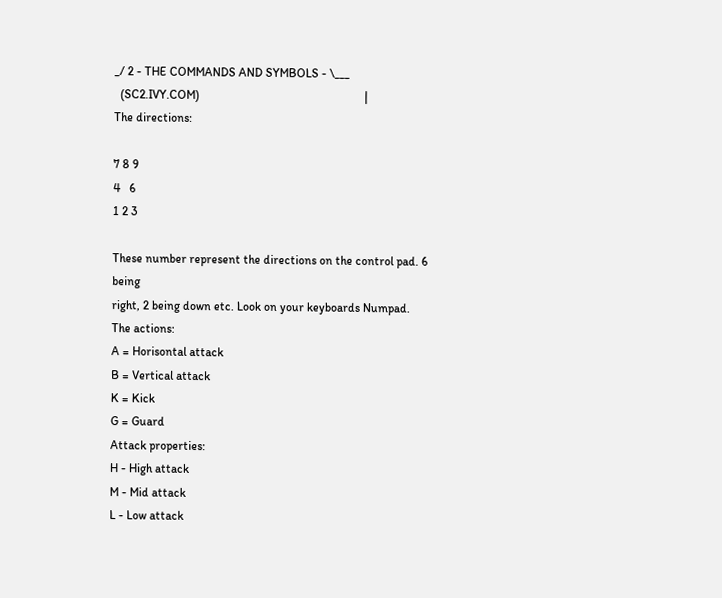_/ 2 - THE COMMANDS AND SYMBOLS - \___
  (SC2.IVY.COM)                                                       |
The directions:

7 8 9
4   6
1 2 3

These number represent the directions on the control pad. 6 being
right, 2 being down etc. Look on your keyboards Numpad.
The actions:
A = Horisontal attack
B = Vertical attack
K = Kick
G = Guard
Attack properties:
H - High attack
M - Mid attack
L - Low attack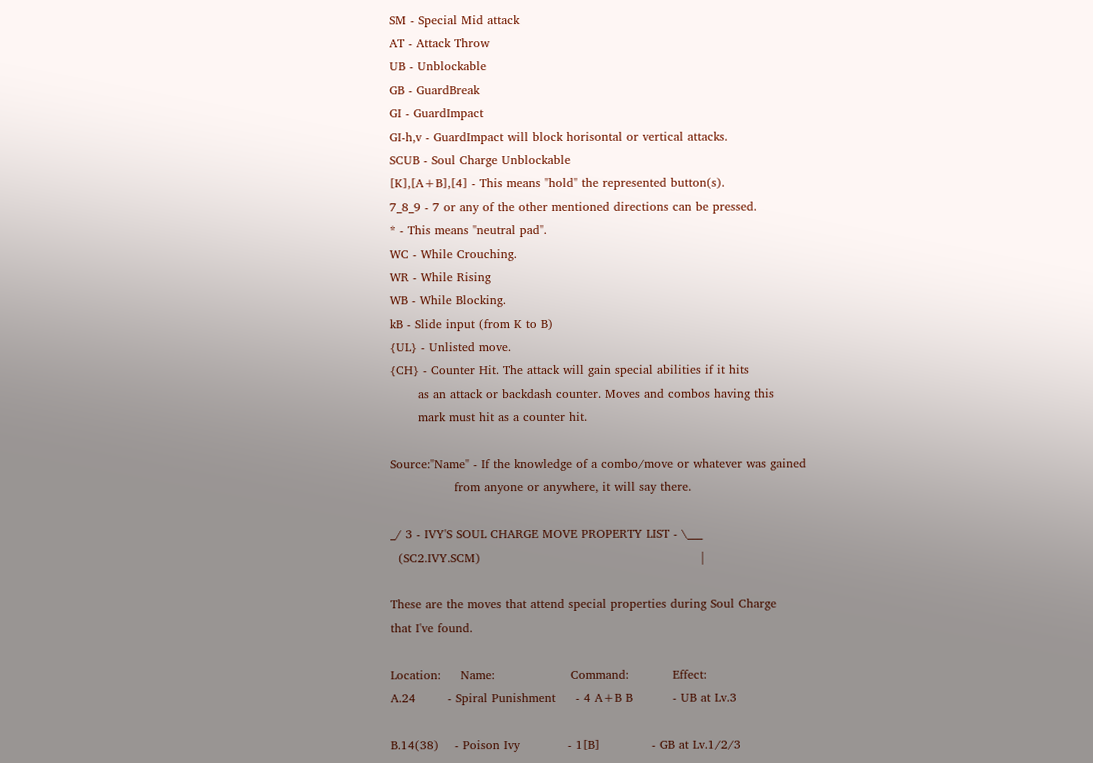SM - Special Mid attack
AT - Attack Throw
UB - Unblockable
GB - GuardBreak
GI - GuardImpact
GI-h,v - GuardImpact will block horisontal or vertical attacks.
SCUB - Soul Charge Unblockable
[K],[A+B],[4] - This means "hold" the represented button(s).
7_8_9 - 7 or any of the other mentioned directions can be pressed.
* - This means "neutral pad".
WC - While Crouching.
WR - While Rising
WB - While Blocking.
kB - Slide input (from K to B)
{UL} - Unlisted move.
{CH} - Counter Hit. The attack will gain special abilities if it hits
       as an attack or backdash counter. Moves and combos having this
       mark must hit as a counter hit.

Source:"Name" - If the knowledge of a combo/move or whatever was gained
                from anyone or anywhere, it will say there.

_/ 3 - IVY'S SOUL CHARGE MOVE PROPERTY LIST - \___
  (SC2.IVY.SCM)                                                       |

These are the moves that attend special properties during Soul Charge
that I've found.

Location:     Name:                   Command:           Effect:
A.24        - Spiral Punishment     - 4 A+B B          - UB at Lv.3

B.14(38)    - Poison Ivy            - 1[B]             - GB at Lv.1/2/3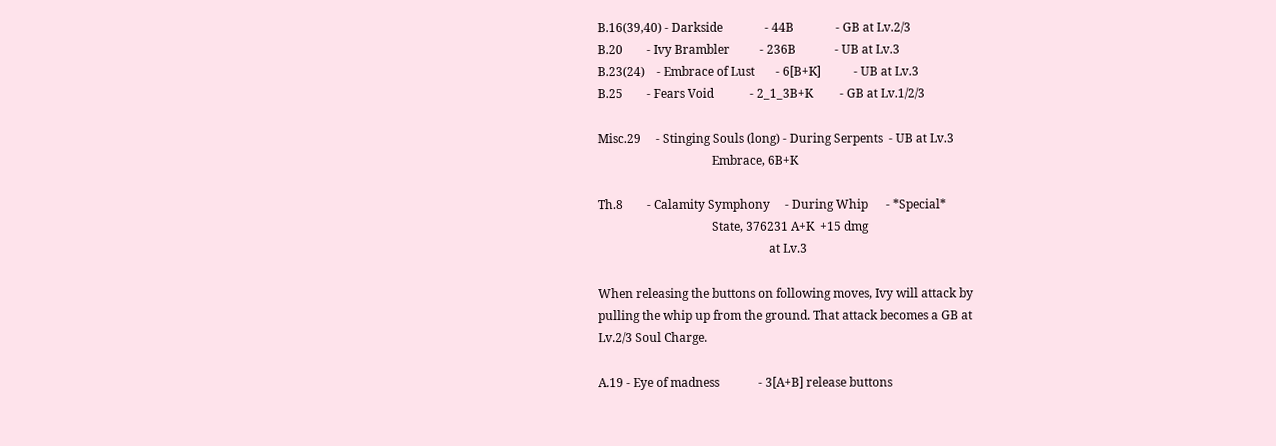B.16(39,40) - Darkside              - 44B              - GB at Lv.2/3
B.20        - Ivy Brambler          - 236B             - UB at Lv.3
B.23(24)    - Embrace of Lust       - 6[B+K]           - UB at Lv.3
B.25        - Fears Void            - 2_1_3B+K         - GB at Lv.1/2/3

Misc.29     - Stinging Souls (long) - During Serpents  - UB at Lv.3
                                      Embrace, 6B+K

Th.8        - Calamity Symphony     - During Whip      - *Special*
                                      State, 376231 A+K  +15 dmg
                                                         at Lv.3

When releasing the buttons on following moves, Ivy will attack by
pulling the whip up from the ground. That attack becomes a GB at
Lv.2/3 Soul Charge.

A.19 - Eye of madness             - 3[A+B] release buttons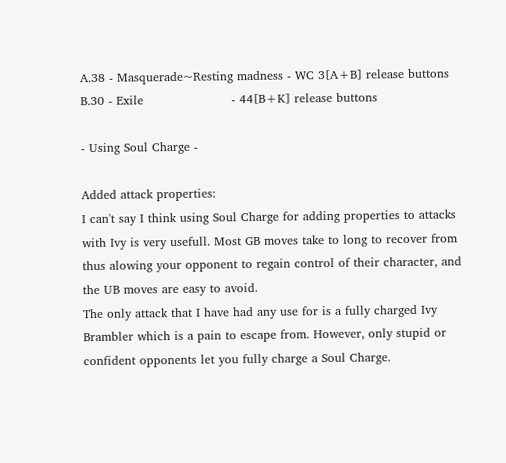A.38 - Masquerade~Resting madness - WC 3[A+B] release buttons
B.30 - Exile                      - 44[B+K] release buttons

- Using Soul Charge -

Added attack properties:
I can't say I think using Soul Charge for adding properties to attacks
with Ivy is very usefull. Most GB moves take to long to recover from
thus alowing your opponent to regain control of their character, and
the UB moves are easy to avoid.
The only attack that I have had any use for is a fully charged Ivy
Brambler which is a pain to escape from. However, only stupid or
confident opponents let you fully charge a Soul Charge.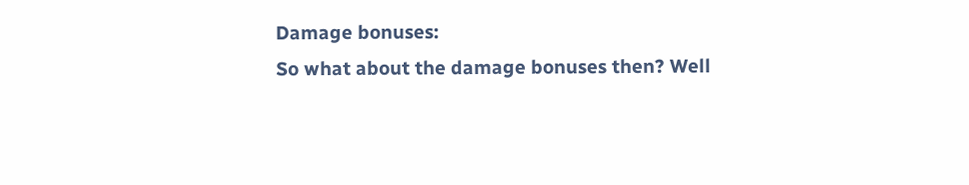Damage bonuses:
So what about the damage bonuses then? Well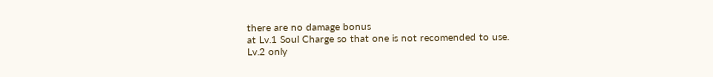there are no damage bonus
at Lv.1 Soul Charge so that one is not recomended to use.
Lv.2 only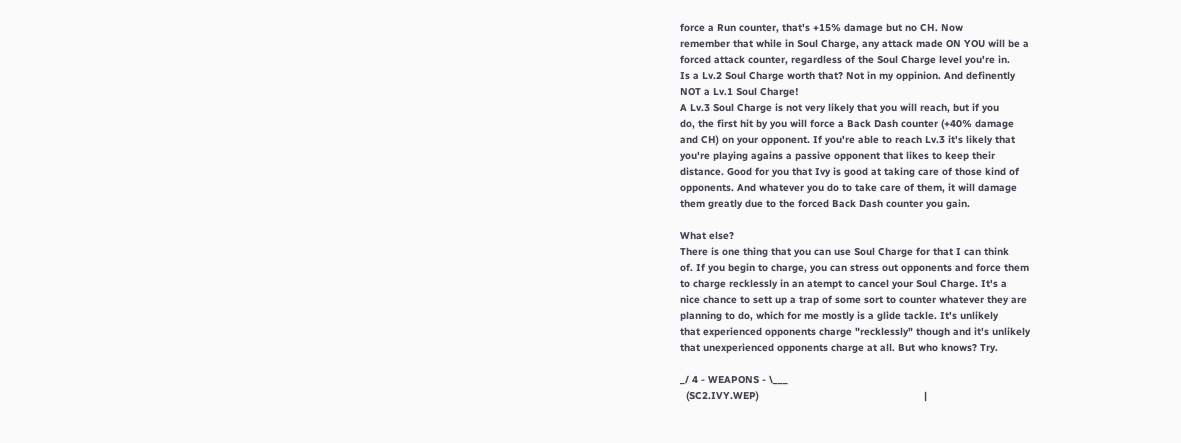force a Run counter, that's +15% damage but no CH. Now
remember that while in Soul Charge, any attack made ON YOU will be a
forced attack counter, regardless of the Soul Charge level you're in.
Is a Lv.2 Soul Charge worth that? Not in my oppinion. And definently
NOT a Lv.1 Soul Charge!
A Lv.3 Soul Charge is not very likely that you will reach, but if you
do, the first hit by you will force a Back Dash counter (+40% damage
and CH) on your opponent. If you're able to reach Lv.3 it's likely that
you're playing agains a passive opponent that likes to keep their
distance. Good for you that Ivy is good at taking care of those kind of
opponents. And whatever you do to take care of them, it will damage
them greatly due to the forced Back Dash counter you gain.

What else?
There is one thing that you can use Soul Charge for that I can think
of. If you begin to charge, you can stress out opponents and force them
to charge recklessly in an atempt to cancel your Soul Charge. It's a
nice chance to sett up a trap of some sort to counter whatever they are
planning to do, which for me mostly is a glide tackle. It's unlikely
that experienced opponents charge "recklessly" though and it's unlikely
that unexperienced opponents charge at all. But who knows? Try.

_/ 4 - WEAPONS - \___
  (SC2.IVY.WEP)                                                       |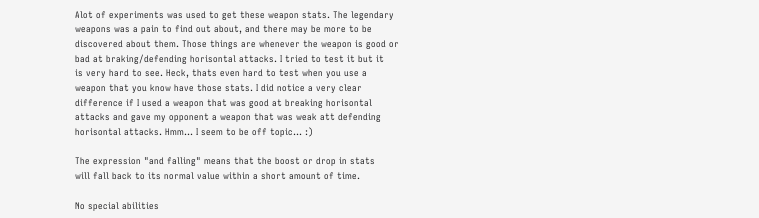Alot of experiments was used to get these weapon stats. The legendary
weapons was a pain to find out about, and there may be more to be
discovered about them. Those things are whenever the weapon is good or
bad at braking/defending horisontal attacks. I tried to test it but it
is very hard to see. Heck, thats even hard to test when you use a
weapon that you know have those stats. I did notice a very clear
difference if I used a weapon that was good at breaking horisontal
attacks and gave my opponent a weapon that was weak att defending
horisontal attacks. Hmm... I seem to be off topic... :)

The expression "and falling" means that the boost or drop in stats
will fall back to its normal value within a short amount of time.

No special abilities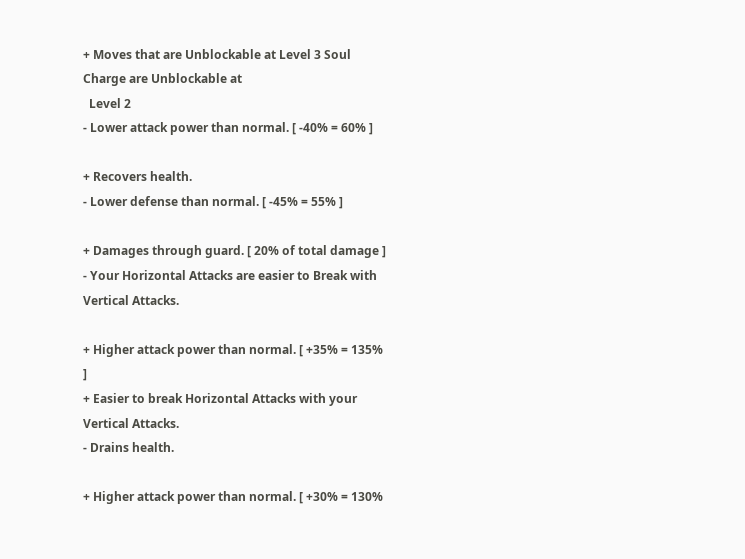+ Moves that are Unblockable at Level 3 Soul Charge are Unblockable at
  Level 2
- Lower attack power than normal. [ -40% = 60% ]

+ Recovers health.
- Lower defense than normal. [ -45% = 55% ]

+ Damages through guard. [ 20% of total damage ]
- Your Horizontal Attacks are easier to Break with Vertical Attacks.

+ Higher attack power than normal. [ +35% = 135% ]
+ Easier to break Horizontal Attacks with your Vertical Attacks.
- Drains health.

+ Higher attack power than normal. [ +30% = 130%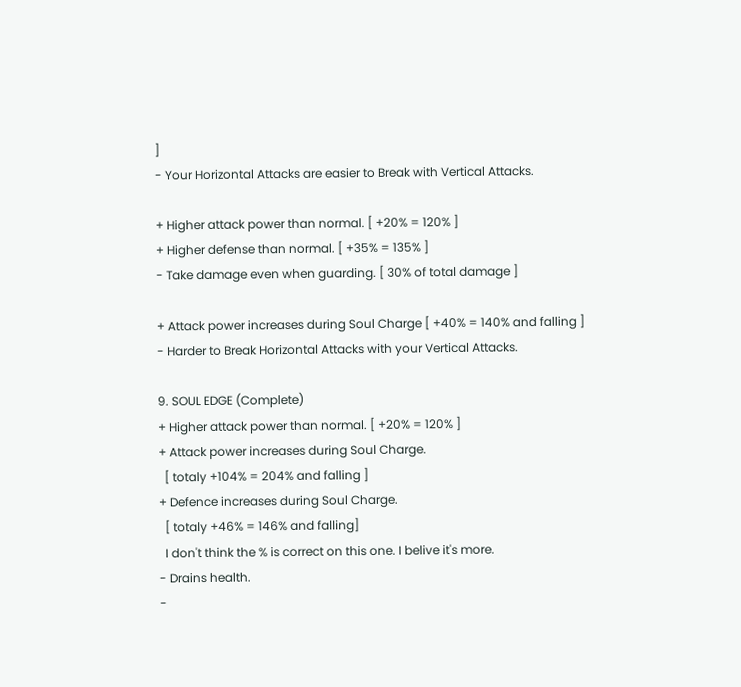]
- Your Horizontal Attacks are easier to Break with Vertical Attacks.

+ Higher attack power than normal. [ +20% = 120% ]
+ Higher defense than normal. [ +35% = 135% ]
- Take damage even when guarding. [ 30% of total damage ]

+ Attack power increases during Soul Charge [ +40% = 140% and falling ]
- Harder to Break Horizontal Attacks with your Vertical Attacks.

9. SOUL EDGE (Complete)
+ Higher attack power than normal. [ +20% = 120% ]
+ Attack power increases during Soul Charge.
  [ totaly +104% = 204% and falling ]
+ Defence increases during Soul Charge.
  [ totaly +46% = 146% and falling]
  I don't think the % is correct on this one. I belive it's more.
- Drains health.
-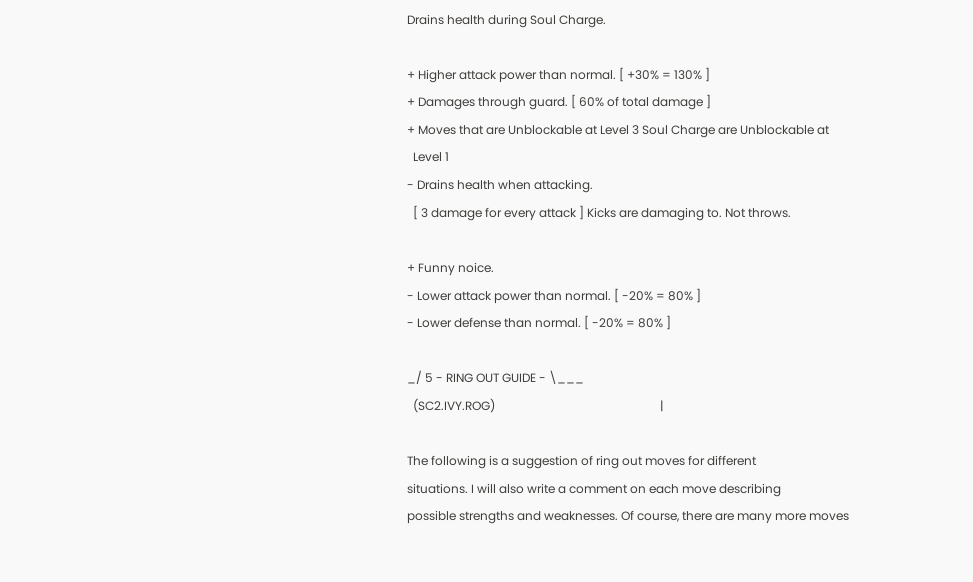Drains health during Soul Charge.

+ Higher attack power than normal. [ +30% = 130% ]
+ Damages through guard. [ 60% of total damage ]
+ Moves that are Unblockable at Level 3 Soul Charge are Unblockable at
  Level 1
- Drains health when attacking.
  [ 3 damage for every attack ] Kicks are damaging to. Not throws.

+ Funny noice.
- Lower attack power than normal. [ -20% = 80% ]
- Lower defense than normal. [ -20% = 80% ]

_/ 5 - RING OUT GUIDE - \___
  (SC2.IVY.ROG)                                                       |

The following is a suggestion of ring out moves for different
situations. I will also write a comment on each move describing
possible strengths and weaknesses. Of course, there are many more moves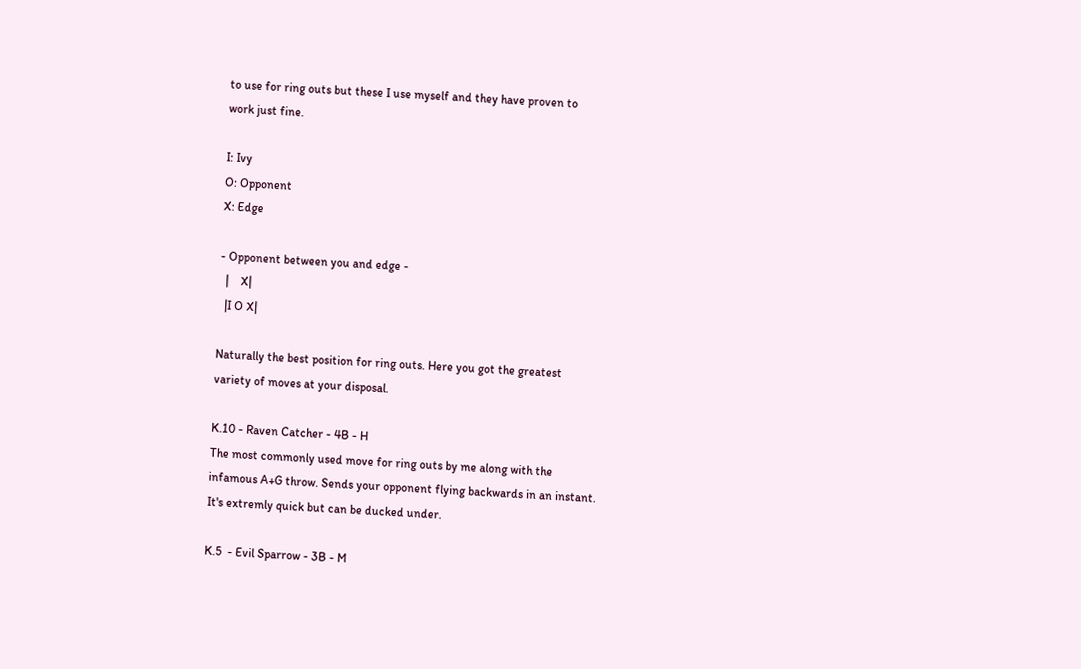to use for ring outs but these I use myself and they have proven to
work just fine.

I: Ivy
O: Opponent
X: Edge

- Opponent between you and edge -
  |    X|
  |I O X|

Naturally the best position for ring outs. Here you got the greatest
variety of moves at your disposal.

K.10 - Raven Catcher - 4B - H
The most commonly used move for ring outs by me along with the
infamous A+G throw. Sends your opponent flying backwards in an instant.
It's extremly quick but can be ducked under.

K.5  - Evil Sparrow - 3B - M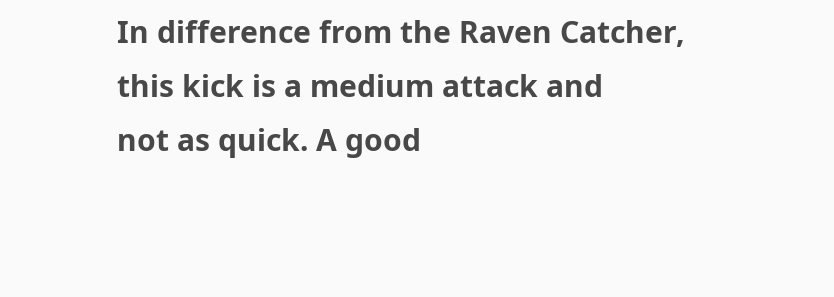In difference from the Raven Catcher, this kick is a medium attack and
not as quick. A good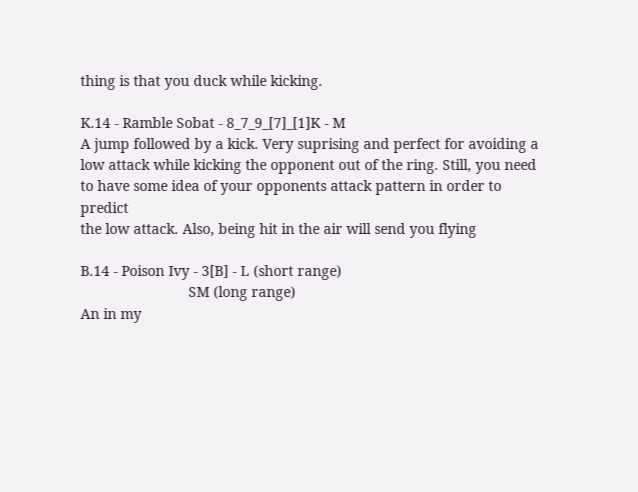thing is that you duck while kicking.

K.14 - Ramble Sobat - 8_7_9_[7]_[1]K - M
A jump followed by a kick. Very suprising and perfect for avoiding a
low attack while kicking the opponent out of the ring. Still, you need
to have some idea of your opponents attack pattern in order to predict
the low attack. Also, being hit in the air will send you flying

B.14 - Poison Ivy - 3[B] - L (short range)
                           SM (long range)
An in my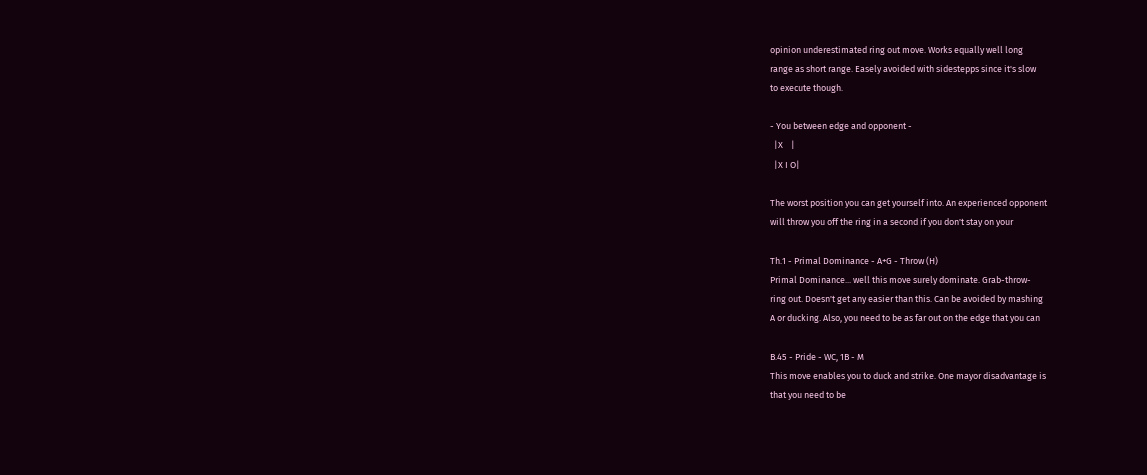opinion underestimated ring out move. Works equally well long
range as short range. Easely avoided with sidestepps since it's slow
to execute though.

- You between edge and opponent -
  |X    |
  |X I O|

The worst position you can get yourself into. An experienced opponent
will throw you off the ring in a second if you don't stay on your

Th.1 - Primal Dominance - A+G - Throw (H)
Primal Dominance... well this move surely dominate. Grab-throw-
ring out. Doesn't get any easier than this. Can be avoided by mashing
A or ducking. Also, you need to be as far out on the edge that you can

B.45 - Pride - WC, 1B - M
This move enables you to duck and strike. One mayor disadvantage is
that you need to be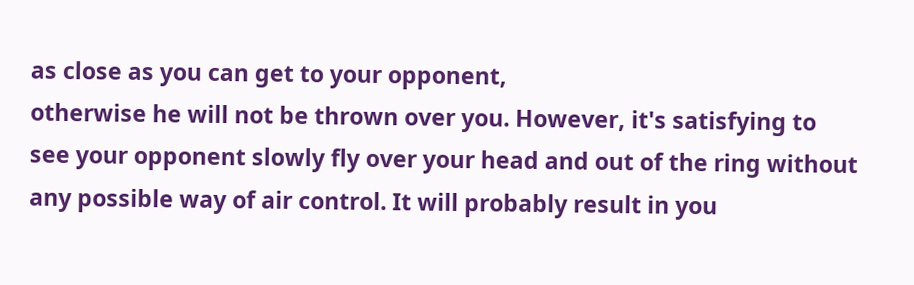as close as you can get to your opponent,
otherwise he will not be thrown over you. However, it's satisfying to
see your opponent slowly fly over your head and out of the ring without
any possible way of air control. It will probably result in you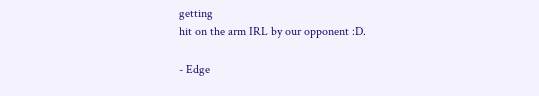getting
hit on the arm IRL by our opponent :D.

- Edge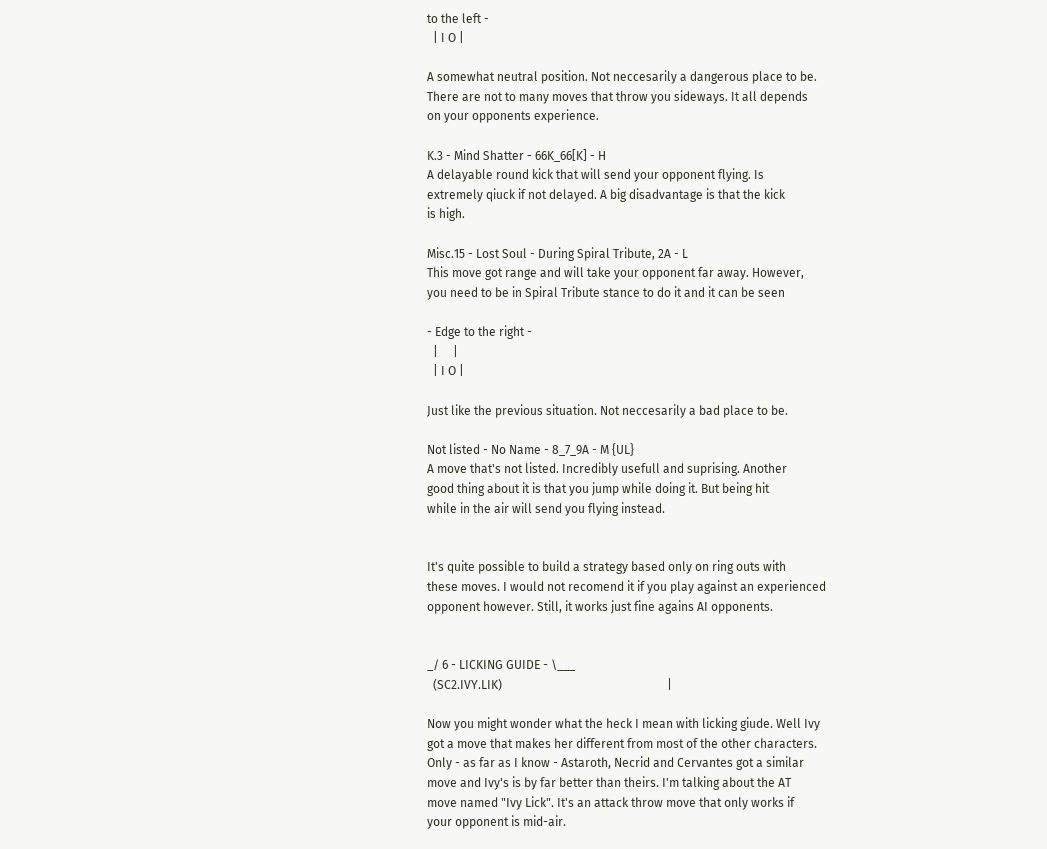to the left -
  | I O |

A somewhat neutral position. Not neccesarily a dangerous place to be.
There are not to many moves that throw you sideways. It all depends
on your opponents experience.

K.3 - Mind Shatter - 66K_66[K] - H
A delayable round kick that will send your opponent flying. Is
extremely qiuck if not delayed. A big disadvantage is that the kick
is high.

Misc.15 - Lost Soul - During Spiral Tribute, 2A - L
This move got range and will take your opponent far away. However,
you need to be in Spiral Tribute stance to do it and it can be seen

- Edge to the right -
  |     |
  | I O |

Just like the previous situation. Not neccesarily a bad place to be.

Not listed - No Name - 8_7_9A - M {UL}
A move that's not listed. Incredibly usefull and suprising. Another
good thing about it is that you jump while doing it. But being hit
while in the air will send you flying instead.


It's quite possible to build a strategy based only on ring outs with
these moves. I would not recomend it if you play against an experienced
opponent however. Still, it works just fine agains AI opponents.


_/ 6 - LICKING GUIDE - \___
  (SC2.IVY.LIK)                                                       |

Now you might wonder what the heck I mean with licking giude. Well Ivy
got a move that makes her different from most of the other characters.
Only - as far as I know - Astaroth, Necrid and Cervantes got a similar
move and Ivy's is by far better than theirs. I'm talking about the AT
move named "Ivy Lick". It's an attack throw move that only works if
your opponent is mid-air.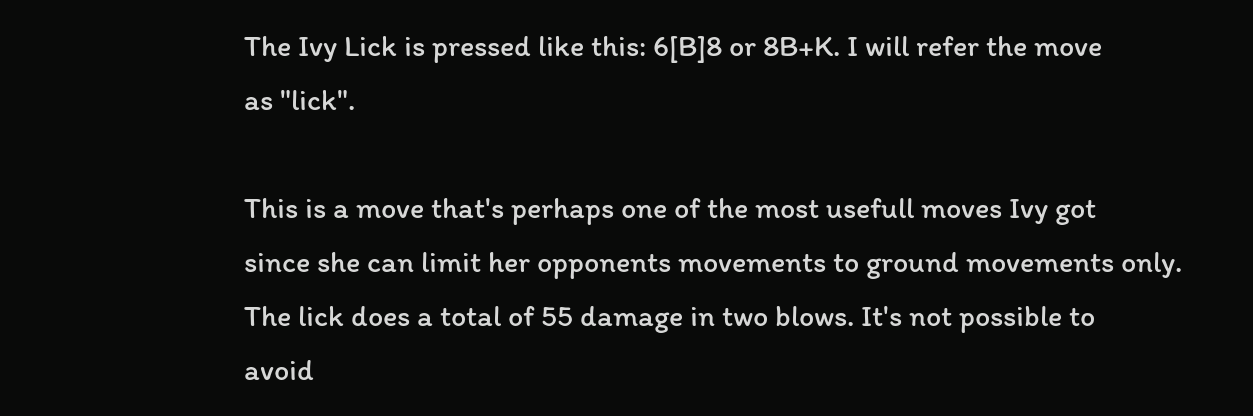The Ivy Lick is pressed like this: 6[B]8 or 8B+K. I will refer the move
as "lick".

This is a move that's perhaps one of the most usefull moves Ivy got
since she can limit her opponents movements to ground movements only.
The lick does a total of 55 damage in two blows. It's not possible to
avoid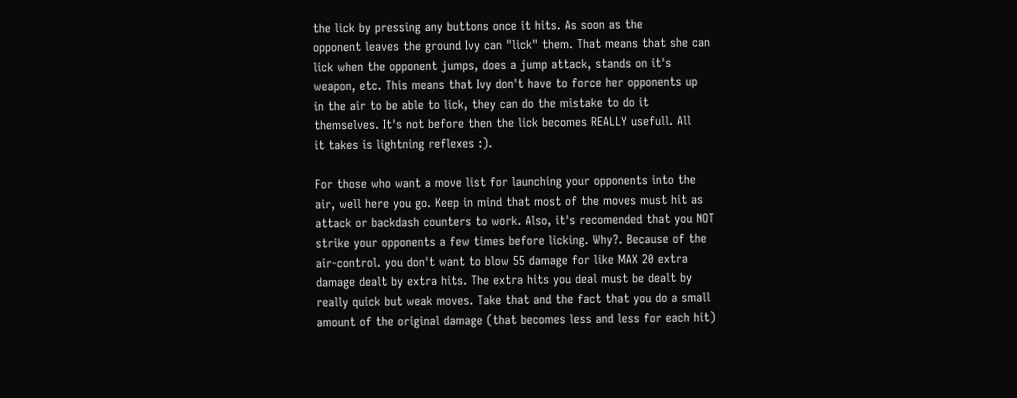the lick by pressing any buttons once it hits. As soon as the
opponent leaves the ground Ivy can "lick" them. That means that she can
lick when the opponent jumps, does a jump attack, stands on it's
weapon, etc. This means that Ivy don't have to force her opponents up
in the air to be able to lick, they can do the mistake to do it
themselves. It's not before then the lick becomes REALLY usefull. All
it takes is lightning reflexes :).

For those who want a move list for launching your opponents into the
air, well here you go. Keep in mind that most of the moves must hit as
attack or backdash counters to work. Also, it's recomended that you NOT
strike your opponents a few times before licking. Why?. Because of the
air-control. you don't want to blow 55 damage for like MAX 20 extra
damage dealt by extra hits. The extra hits you deal must be dealt by
really quick but weak moves. Take that and the fact that you do a small
amount of the original damage (that becomes less and less for each hit)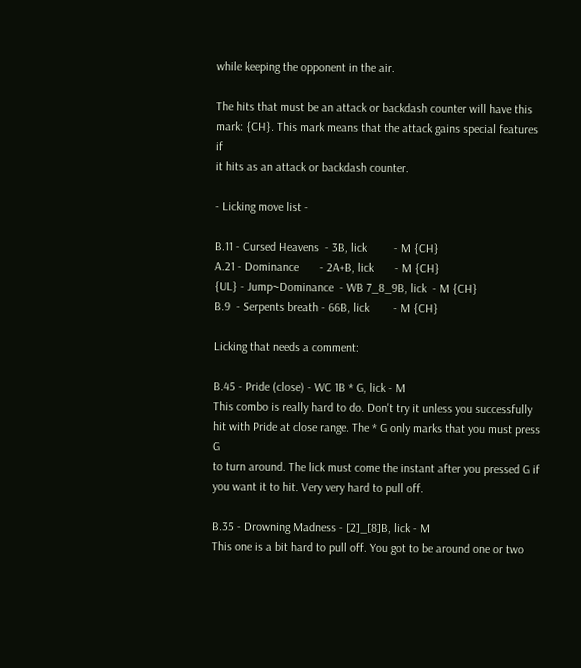while keeping the opponent in the air.

The hits that must be an attack or backdash counter will have this
mark: {CH}. This mark means that the attack gains special features if
it hits as an attack or backdash counter.

- Licking move list -

B.11 - Cursed Heavens  - 3B, lick         - M {CH}
A.21 - Dominance       - 2A+B, lick       - M {CH}
{UL} - Jump~Dominance  - WB 7_8_9B, lick  - M {CH}
B.9  - Serpents breath - 66B, lick        - M {CH}

Licking that needs a comment:

B.45 - Pride (close) - WC 1B * G, lick - M
This combo is really hard to do. Don't try it unless you successfully
hit with Pride at close range. The * G only marks that you must press G
to turn around. The lick must come the instant after you pressed G if
you want it to hit. Very very hard to pull off.

B.35 - Drowning Madness - [2]_[8]B, lick - M
This one is a bit hard to pull off. You got to be around one or two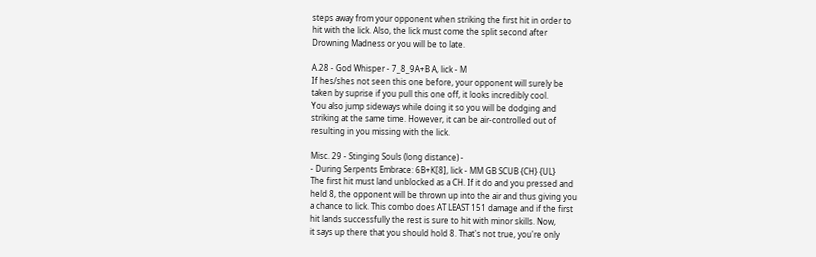steps away from your opponent when striking the first hit in order to
hit with the lick. Also, the lick must come the split second after
Drowning Madness or you will be to late.

A.28 - God Whisper - 7_8_9A+B A, lick - M
If hes/shes not seen this one before, your opponent will surely be
taken by suprise if you pull this one off, it looks incredibly cool.
You also jump sideways while doing it so you will be dodging and
striking at the same time. However, it can be air-controlled out of
resulting in you missing with the lick.

Misc. 29 - Stinging Souls (long distance) -
- During Serpents Embrace: 6B+K[8], lick - MM GB SCUB {CH} {UL}
The first hit must land unblocked as a CH. If it do and you pressed and
held 8, the opponent will be thrown up into the air and thus giving you
a chance to lick. This combo does AT LEAST 151 damage and if the first
hit lands successfully the rest is sure to hit with minor skills. Now,
it says up there that you should hold 8. That's not true, you're only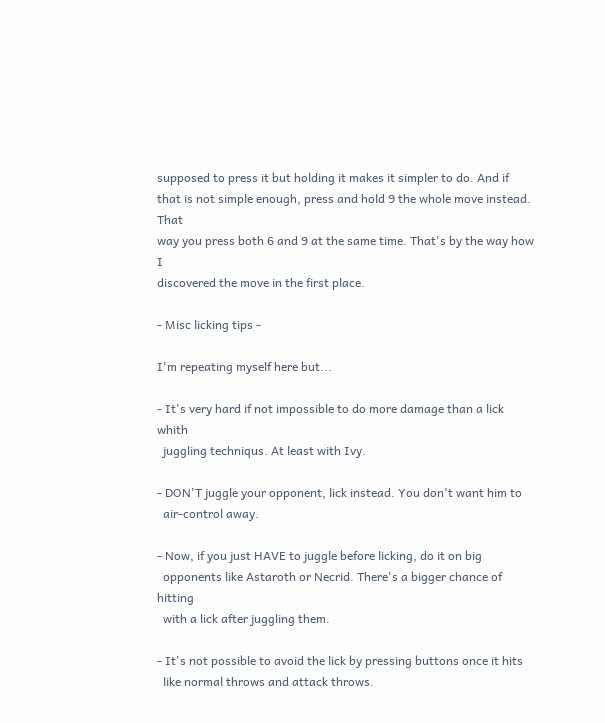supposed to press it but holding it makes it simpler to do. And if
that is not simple enough, press and hold 9 the whole move instead. That
way you press both 6 and 9 at the same time. That's by the way how I
discovered the move in the first place.

- Misc licking tips -

I'm repeating myself here but...

- It's very hard if not impossible to do more damage than a lick whith
  juggling techniqus. At least with Ivy.

- DON'T juggle your opponent, lick instead. You don't want him to
  air-control away.

- Now, if you just HAVE to juggle before licking, do it on big
  opponents like Astaroth or Necrid. There's a bigger chance of hitting
  with a lick after juggling them.

- It's not possible to avoid the lick by pressing buttons once it hits
  like normal throws and attack throws.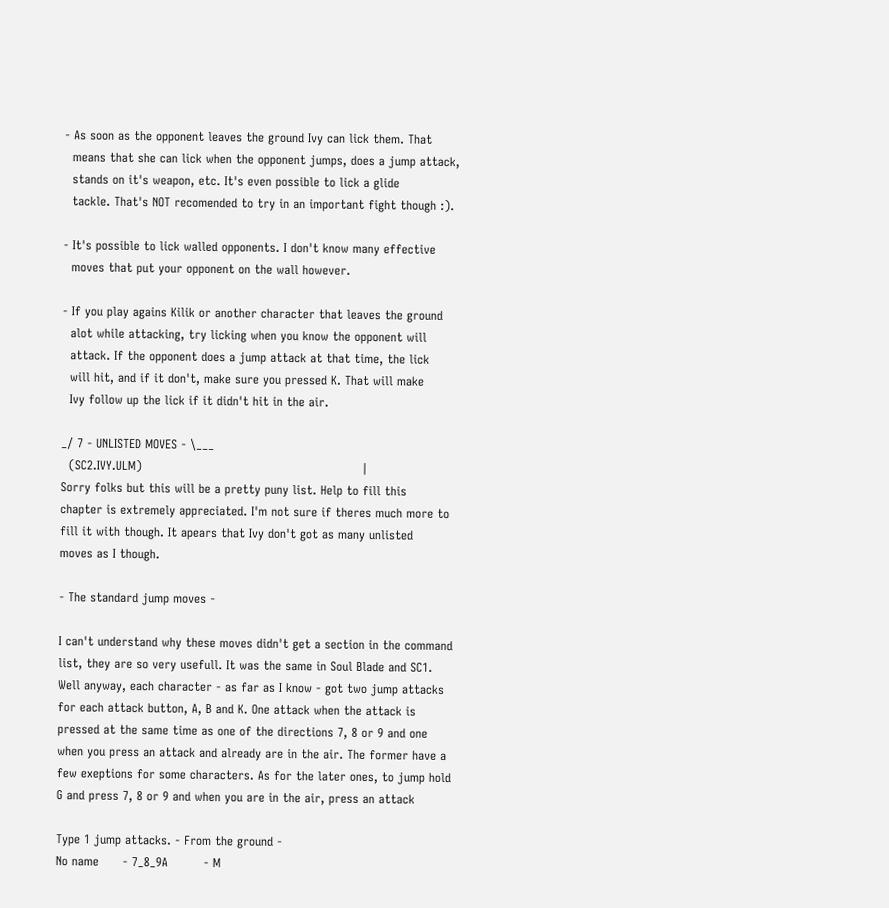- As soon as the opponent leaves the ground Ivy can lick them. That
  means that she can lick when the opponent jumps, does a jump attack,
  stands on it's weapon, etc. It's even possible to lick a glide
  tackle. That's NOT recomended to try in an important fight though :).

- It's possible to lick walled opponents. I don't know many effective
  moves that put your opponent on the wall however.

- If you play agains Kilik or another character that leaves the ground
  alot while attacking, try licking when you know the opponent will
  attack. If the opponent does a jump attack at that time, the lick
  will hit, and if it don't, make sure you pressed K. That will make
  Ivy follow up the lick if it didn't hit in the air.

_/ 7 - UNLISTED MOVES - \___
  (SC2.IVY.ULM)                                                       |
Sorry folks but this will be a pretty puny list. Help to fill this
chapter is extremely appreciated. I'm not sure if theres much more to
fill it with though. It apears that Ivy don't got as many unlisted
moves as I though.

- The standard jump moves -

I can't understand why these moves didn't get a section in the command
list, they are so very usefull. It was the same in Soul Blade and SC1.
Well anyway, each character - as far as I know - got two jump attacks
for each attack button, A, B and K. One attack when the attack is
pressed at the same time as one of the directions 7, 8 or 9 and one
when you press an attack and already are in the air. The former have a
few exeptions for some characters. As for the later ones, to jump hold
G and press 7, 8 or 9 and when you are in the air, press an attack

Type 1 jump attacks. - From the ground -
No name      - 7_8_9A         - M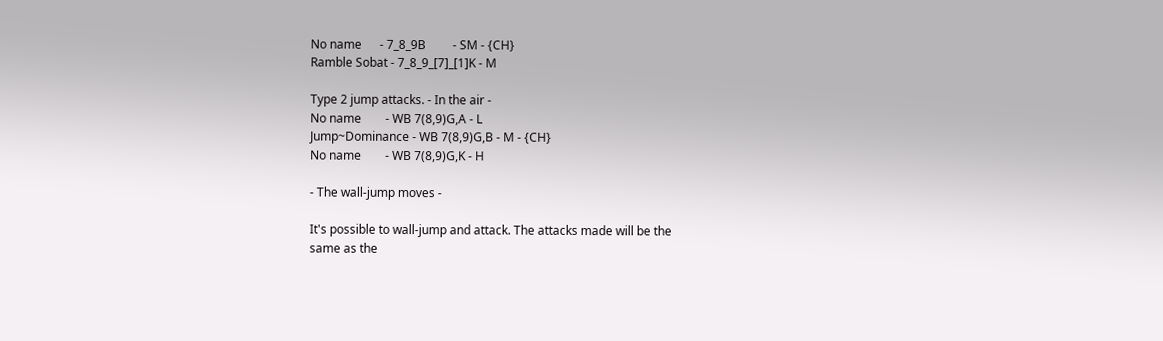No name      - 7_8_9B         - SM - {CH}
Ramble Sobat - 7_8_9_[7]_[1]K - M

Type 2 jump attacks. - In the air -
No name        - WB 7(8,9)G,A - L
Jump~Dominance - WB 7(8,9)G,B - M - {CH}
No name        - WB 7(8,9)G,K - H

- The wall-jump moves -

It's possible to wall-jump and attack. The attacks made will be the
same as the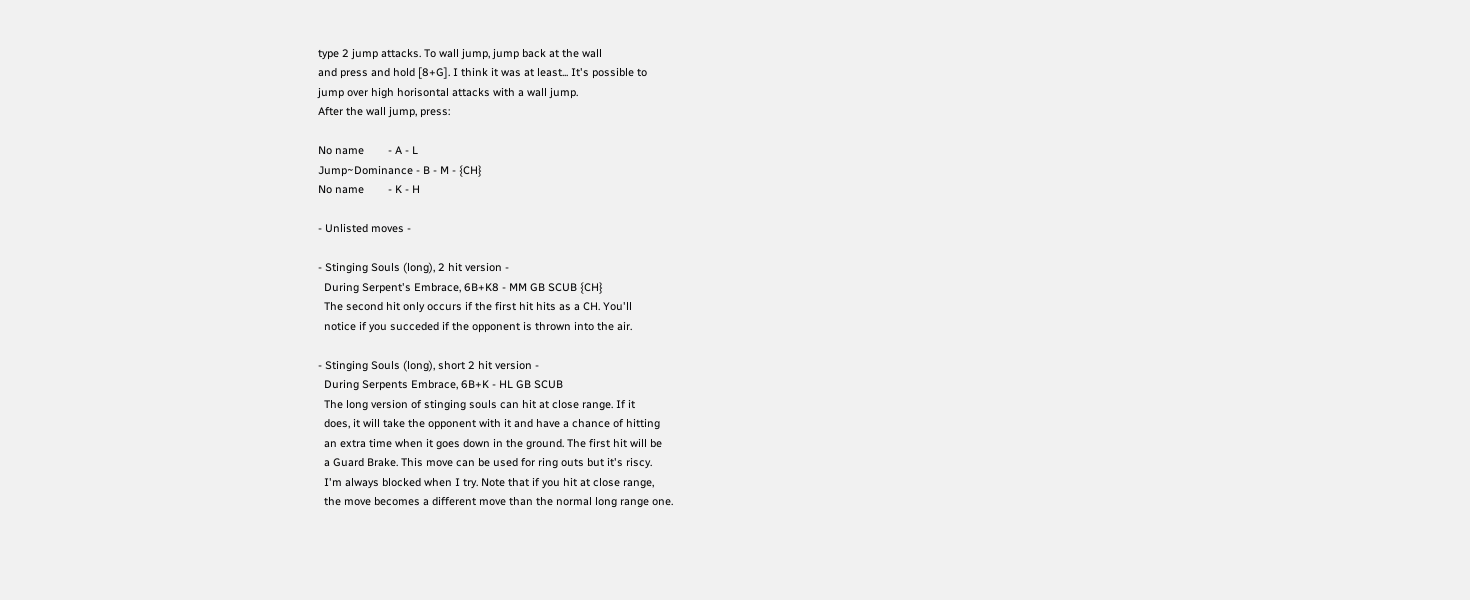type 2 jump attacks. To wall jump, jump back at the wall
and press and hold [8+G]. I think it was at least... It's possible to
jump over high horisontal attacks with a wall jump.
After the wall jump, press:

No name        - A - L
Jump~Dominance - B - M - {CH}
No name        - K - H

- Unlisted moves -

- Stinging Souls (long), 2 hit version -
  During Serpent's Embrace, 6B+K8 - MM GB SCUB {CH}
  The second hit only occurs if the first hit hits as a CH. You'll
  notice if you succeded if the opponent is thrown into the air.

- Stinging Souls (long), short 2 hit version -
  During Serpents Embrace, 6B+K - HL GB SCUB
  The long version of stinging souls can hit at close range. If it
  does, it will take the opponent with it and have a chance of hitting
  an extra time when it goes down in the ground. The first hit will be
  a Guard Brake. This move can be used for ring outs but it's riscy.
  I'm always blocked when I try. Note that if you hit at close range,
  the move becomes a different move than the normal long range one.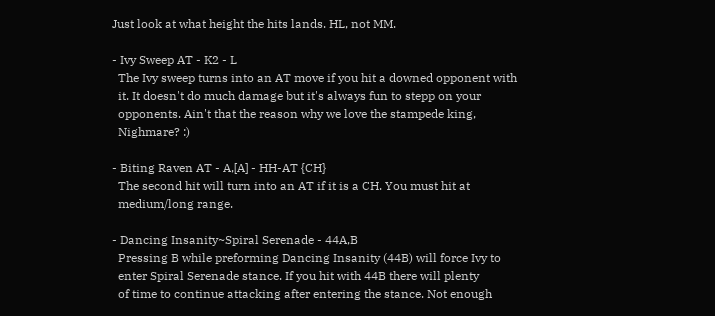Just look at what height the hits lands. HL, not MM.

- Ivy Sweep AT - K2 - L
  The Ivy sweep turns into an AT move if you hit a downed opponent with
  it. It doesn't do much damage but it's always fun to stepp on your
  opponents. Ain't that the reason why we love the stampede king,
  Nighmare? :)

- Biting Raven AT - A,[A] - HH-AT {CH}
  The second hit will turn into an AT if it is a CH. You must hit at
  medium/long range.

- Dancing Insanity~Spiral Serenade - 44A,B
  Pressing B while preforming Dancing Insanity (44B) will force Ivy to
  enter Spiral Serenade stance. If you hit with 44B there will plenty
  of time to continue attacking after entering the stance. Not enough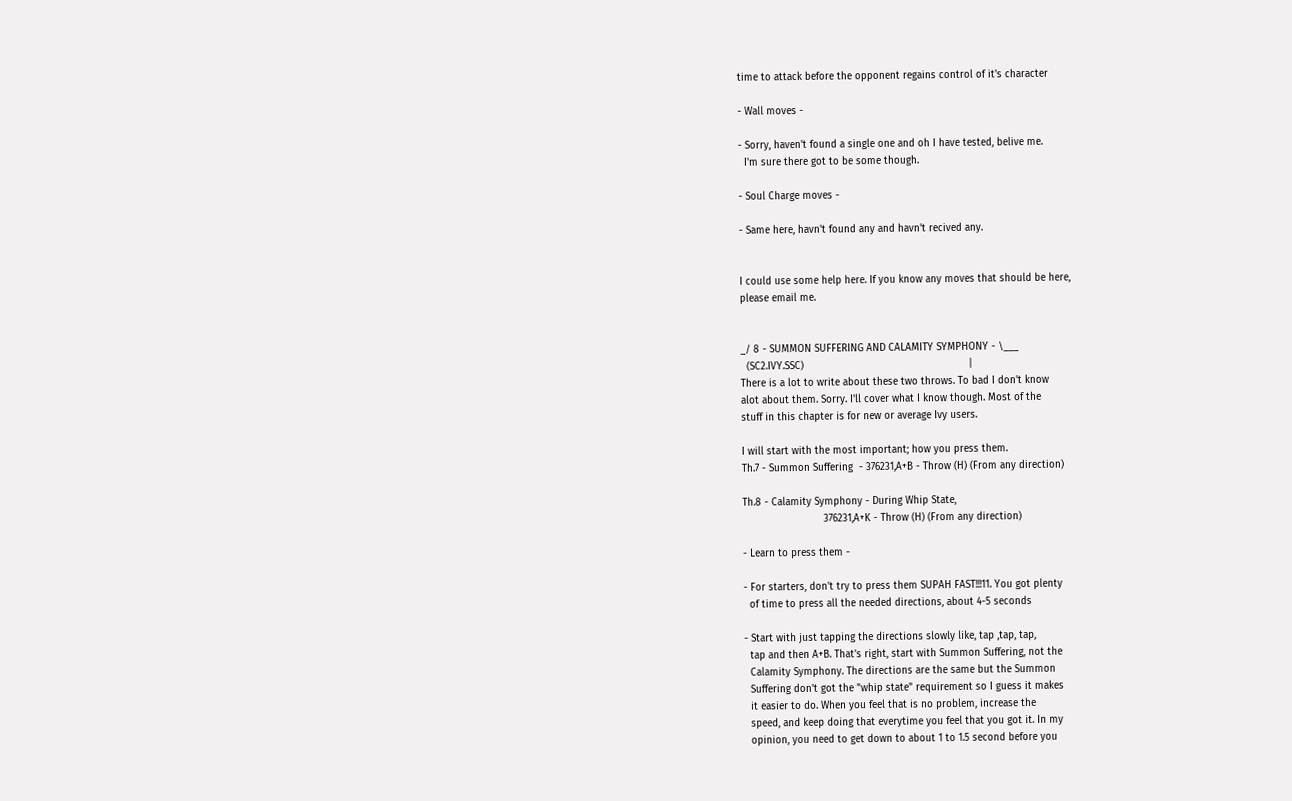time to attack before the opponent regains control of it's character

- Wall moves -

- Sorry, haven't found a single one and oh I have tested, belive me.
  I'm sure there got to be some though.

- Soul Charge moves -

- Same here, havn't found any and havn't recived any.


I could use some help here. If you know any moves that should be here,
please email me.


_/ 8 - SUMMON SUFFERING AND CALAMITY SYMPHONY - \___
  (SC2.IVY.SSC)                                                       |
There is a lot to write about these two throws. To bad I don't know
alot about them. Sorry. I'll cover what I know though. Most of the
stuff in this chapter is for new or average Ivy users.

I will start with the most important; how you press them.
Th.7 - Summon Suffering  - 376231,A+B - Throw (H) (From any direction)

Th.8 - Calamity Symphony - During Whip State,
                           376231,A+K - Throw (H) (From any direction)

- Learn to press them -

- For starters, don't try to press them SUPAH FAST!!!11. You got plenty
  of time to press all the needed directions, about 4-5 seconds

- Start with just tapping the directions slowly like, tap ,tap, tap,
  tap and then A+B. That's right, start with Summon Suffering, not the
  Calamity Symphony. The directions are the same but the Summon
  Suffering don't got the "whip state" requirement so I guess it makes
  it easier to do. When you feel that is no problem, increase the
  speed, and keep doing that everytime you feel that you got it. In my
  opinion, you need to get down to about 1 to 1.5 second before you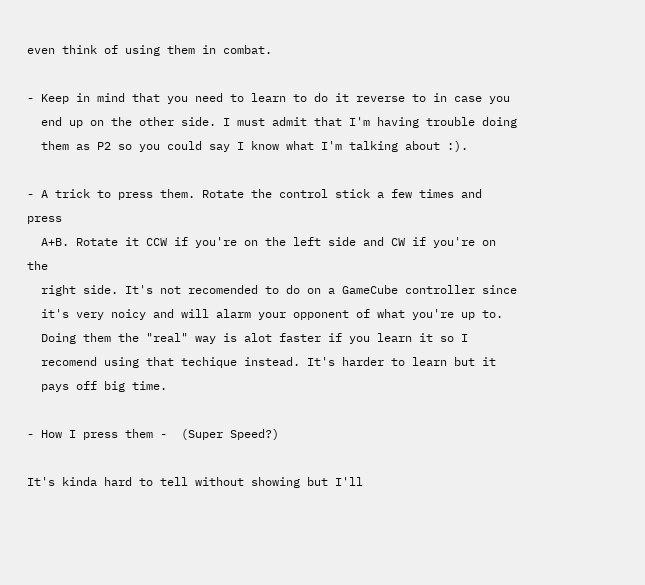even think of using them in combat.

- Keep in mind that you need to learn to do it reverse to in case you
  end up on the other side. I must admit that I'm having trouble doing
  them as P2 so you could say I know what I'm talking about :).

- A trick to press them. Rotate the control stick a few times and press
  A+B. Rotate it CCW if you're on the left side and CW if you're on the
  right side. It's not recomended to do on a GameCube controller since
  it's very noicy and will alarm your opponent of what you're up to.
  Doing them the "real" way is alot faster if you learn it so I
  recomend using that techique instead. It's harder to learn but it
  pays off big time.

- How I press them -  (Super Speed?)

It's kinda hard to tell without showing but I'll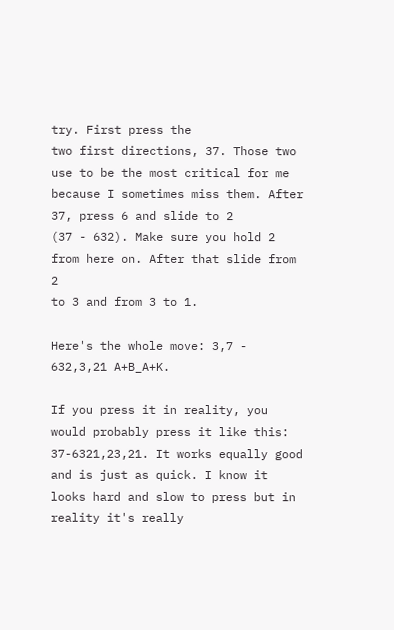try. First press the
two first directions, 37. Those two use to be the most critical for me
because I sometimes miss them. After 37, press 6 and slide to 2
(37 - 632). Make sure you hold 2 from here on. After that slide from 2
to 3 and from 3 to 1.

Here's the whole move: 3,7 - 632,3,21 A+B_A+K.

If you press it in reality, you would probably press it like this:
37-6321,23,21. It works equally good and is just as quick. I know it
looks hard and slow to press but in reality it's really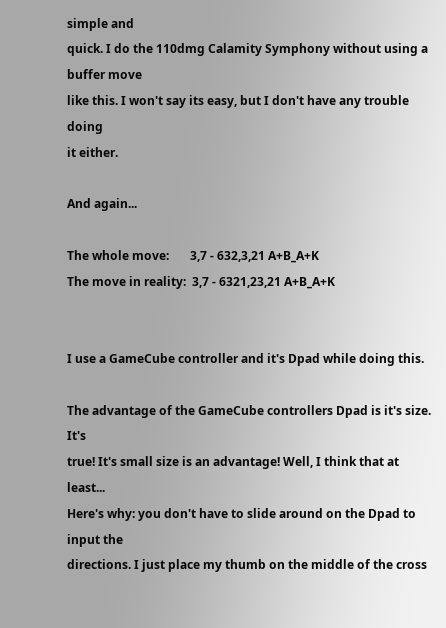simple and
quick. I do the 110dmg Calamity Symphony without using a buffer move
like this. I won't say its easy, but I don't have any trouble doing
it either.

And again...

The whole move:       3,7 - 632,3,21 A+B_A+K
The move in reality:  3,7 - 6321,23,21 A+B_A+K


I use a GameCube controller and it's Dpad while doing this.

The advantage of the GameCube controllers Dpad is it's size. It's
true! It's small size is an advantage! Well, I think that at least...
Here's why: you don't have to slide around on the Dpad to input the
directions. I just place my thumb on the middle of the cross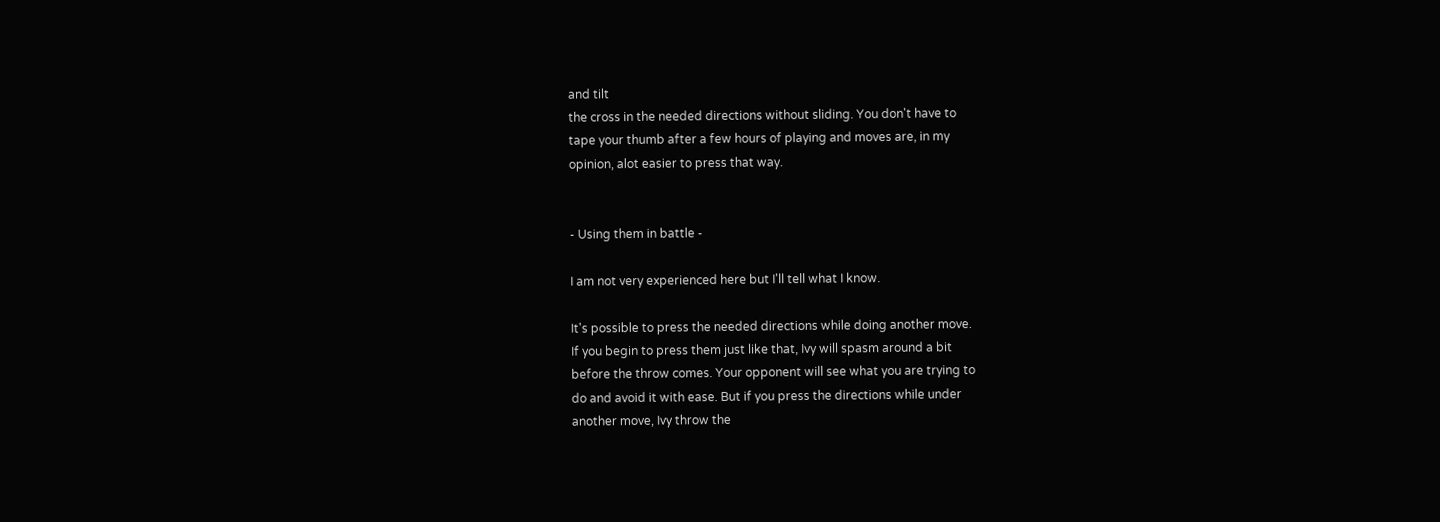and tilt
the cross in the needed directions without sliding. You don't have to
tape your thumb after a few hours of playing and moves are, in my
opinion, alot easier to press that way.


- Using them in battle -

I am not very experienced here but I'll tell what I know.

It's possible to press the needed directions while doing another move.
If you begin to press them just like that, Ivy will spasm around a bit
before the throw comes. Your opponent will see what you are trying to
do and avoid it with ease. But if you press the directions while under
another move, Ivy throw the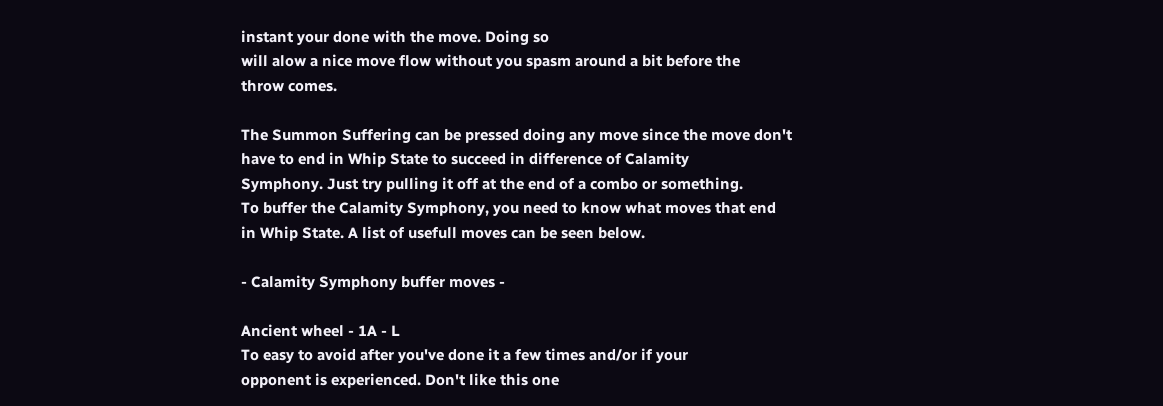instant your done with the move. Doing so
will alow a nice move flow without you spasm around a bit before the
throw comes.

The Summon Suffering can be pressed doing any move since the move don't
have to end in Whip State to succeed in difference of Calamity
Symphony. Just try pulling it off at the end of a combo or something.
To buffer the Calamity Symphony, you need to know what moves that end
in Whip State. A list of usefull moves can be seen below.

- Calamity Symphony buffer moves -

Ancient wheel - 1A - L
To easy to avoid after you've done it a few times and/or if your
opponent is experienced. Don't like this one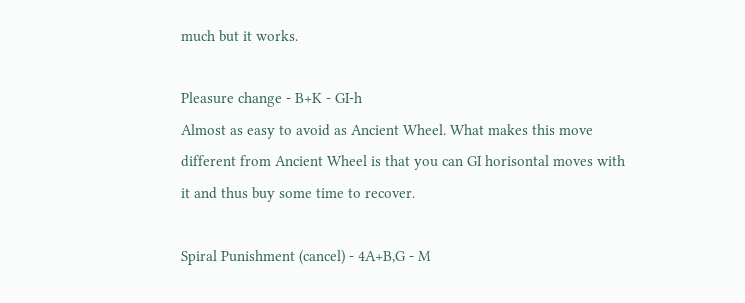much but it works.

Pleasure change - B+K - GI-h
Almost as easy to avoid as Ancient Wheel. What makes this move
different from Ancient Wheel is that you can GI horisontal moves with
it and thus buy some time to recover.

Spiral Punishment (cancel) - 4A+B,G - M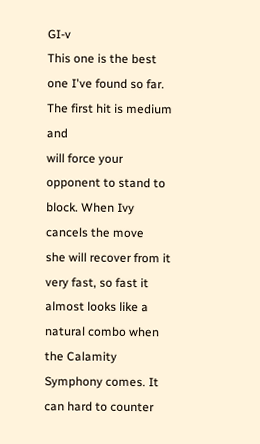GI-v
This one is the best one I've found so far. The first hit is medium and
will force your opponent to stand to block. When Ivy cancels the move
she will recover from it very fast, so fast it almost looks like a
natural combo when the Calamity Symphony comes. It can hard to counter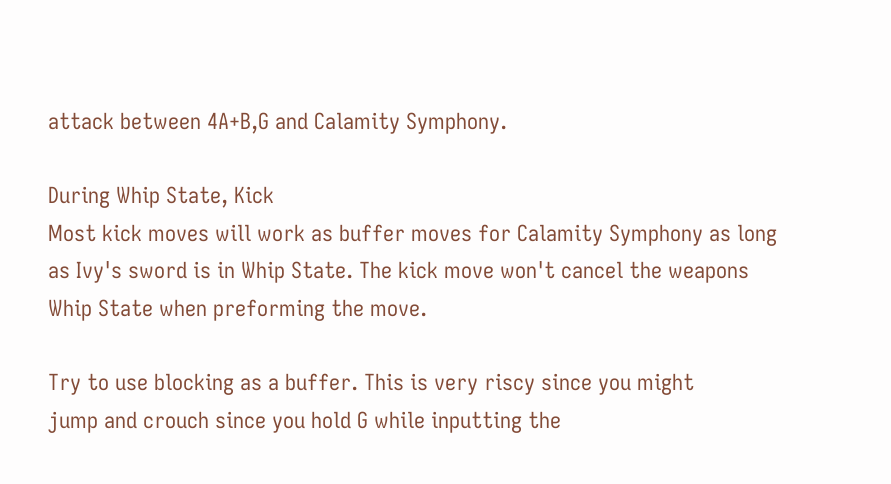attack between 4A+B,G and Calamity Symphony.

During Whip State, Kick
Most kick moves will work as buffer moves for Calamity Symphony as long
as Ivy's sword is in Whip State. The kick move won't cancel the weapons
Whip State when preforming the move.

Try to use blocking as a buffer. This is very riscy since you might
jump and crouch since you hold G while inputting the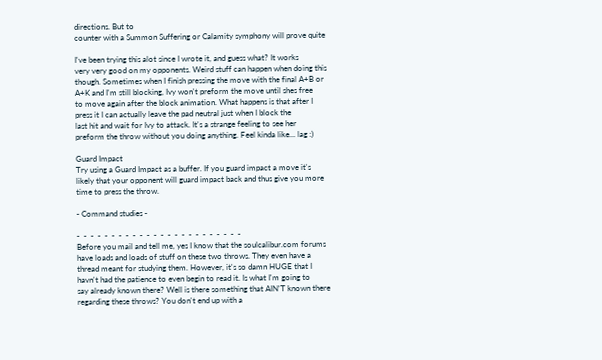directions. But to
counter with a Summon Suffering or Calamity symphony will prove quite

I've been trying this alot since I wrote it, and guess what? It works
very very good on my opponents. Weird stuff can happen when doing this
though. Sometimes when I finish pressing the move with the final A+B or
A+K and I'm still blocking, Ivy won't preform the move until shes free
to move again after the block animation. What happens is that after I
press it I can actually leave the pad neutral just when I block the
last hit and wait for Ivy to attack. It's a strange feeling to see her
preform the throw without you doing anything. Feel kinda like... lag :)

Guard Impact
Try using a Guard Impact as a buffer. If you guard impact a move it's
likely that your opponent will guard impact back and thus give you more
time to press the throw.

- Command studies -

-  -  -  -  -  -  -  -  -  -  -  -  -  -  -  -  -  -  -  -  -  -  -  -
Before you mail and tell me, yes I know that the soulcalibur.com forums
have loads and loads of stuff on these two throws. They even have a
thread meant for studying them. However, it's so damn HUGE that I
havn't had the patience to even begin to read it. Is what I'm going to
say already known there? Well is there something that AIN'T known there
regarding these throws? You don't end up with a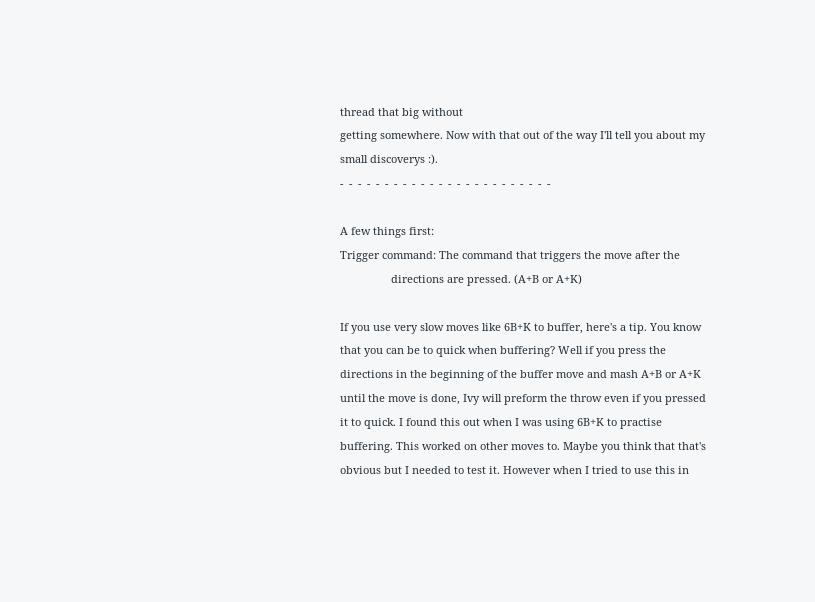thread that big without
getting somewhere. Now with that out of the way I'll tell you about my
small discoverys :).
-  -  -  -  -  -  -  -  -  -  -  -  -  -  -  -  -  -  -  -  -  -  -  -

A few things first:
Trigger command: The command that triggers the move after the
                 directions are pressed. (A+B or A+K)

If you use very slow moves like 6B+K to buffer, here's a tip. You know
that you can be to quick when buffering? Well if you press the
directions in the beginning of the buffer move and mash A+B or A+K
until the move is done, Ivy will preform the throw even if you pressed
it to quick. I found this out when I was using 6B+K to practise
buffering. This worked on other moves to. Maybe you think that that's
obvious but I needed to test it. However when I tried to use this in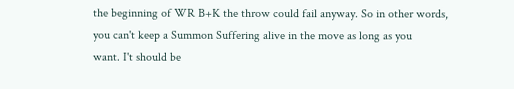the beginning of WR B+K the throw could fail anyway. So in other words,
you can't keep a Summon Suffering alive in the move as long as you
want. I't should be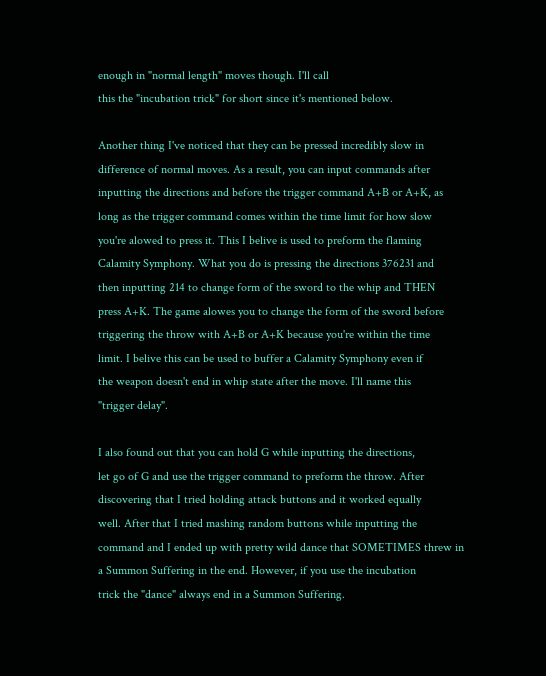enough in "normal length" moves though. I'll call
this the "incubation trick" for short since it's mentioned below.

Another thing I've noticed that they can be pressed incredibly slow in
difference of normal moves. As a result, you can input commands after
inputting the directions and before the trigger command A+B or A+K, as
long as the trigger command comes within the time limit for how slow
you're alowed to press it. This I belive is used to preform the flaming
Calamity Symphony. What you do is pressing the directions 376231 and
then inputting 214 to change form of the sword to the whip and THEN
press A+K. The game alowes you to change the form of the sword before
triggering the throw with A+B or A+K because you're within the time
limit. I belive this can be used to buffer a Calamity Symphony even if
the weapon doesn't end in whip state after the move. I'll name this
"trigger delay".

I also found out that you can hold G while inputting the directions,
let go of G and use the trigger command to preform the throw. After
discovering that I tried holding attack buttons and it worked equally
well. After that I tried mashing random buttons while inputting the
command and I ended up with pretty wild dance that SOMETIMES threw in
a Summon Suffering in the end. However, if you use the incubation
trick the "dance" always end in a Summon Suffering.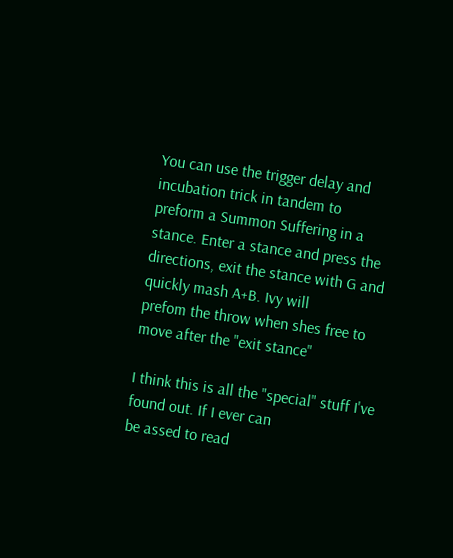You can use the trigger delay and incubation trick in tandem to
preform a Summon Suffering in a stance. Enter a stance and press the
directions, exit the stance with G and quickly mash A+B. Ivy will
prefom the throw when shes free to move after the "exit stance"

I think this is all the "special" stuff I've found out. If I ever can
be assed to read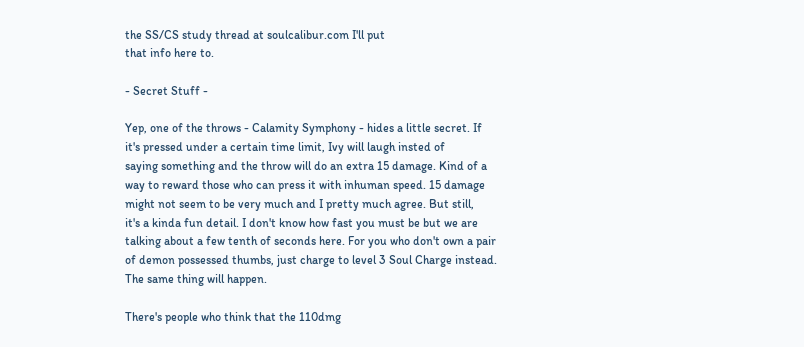the SS/CS study thread at soulcalibur.com I'll put
that info here to.

- Secret Stuff -

Yep, one of the throws - Calamity Symphony - hides a little secret. If
it's pressed under a certain time limit, Ivy will laugh insted of
saying something and the throw will do an extra 15 damage. Kind of a
way to reward those who can press it with inhuman speed. 15 damage
might not seem to be very much and I pretty much agree. But still,
it's a kinda fun detail. I don't know how fast you must be but we are
talking about a few tenth of seconds here. For you who don't own a pair
of demon possessed thumbs, just charge to level 3 Soul Charge instead.
The same thing will happen.

There's people who think that the 110dmg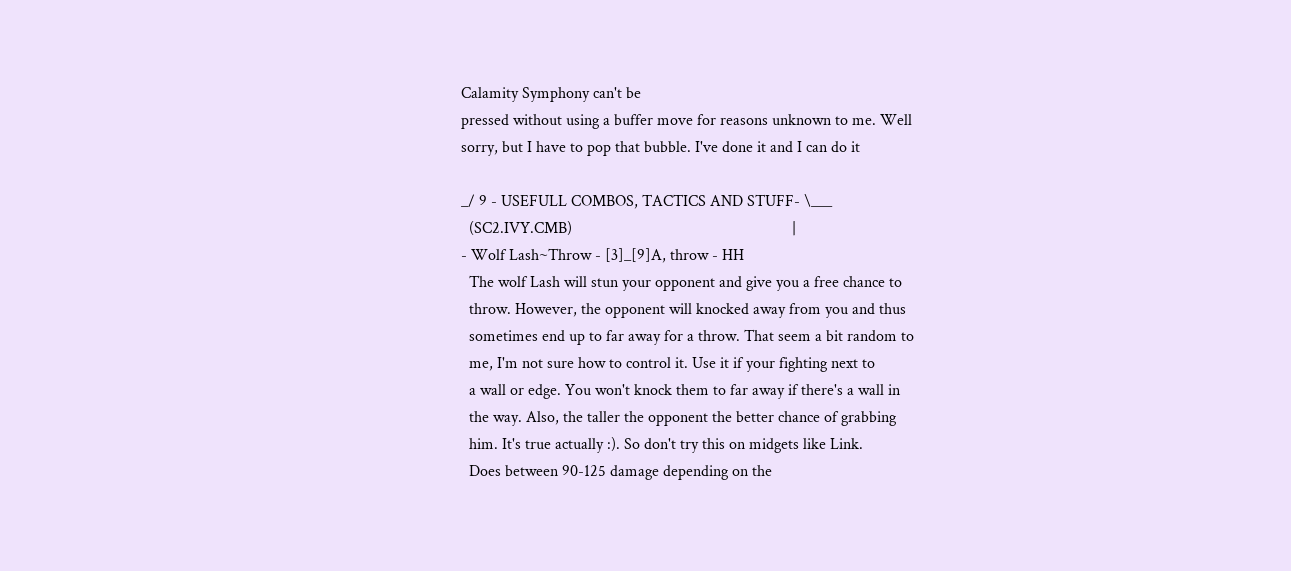Calamity Symphony can't be
pressed without using a buffer move for reasons unknown to me. Well
sorry, but I have to pop that bubble. I've done it and I can do it

_/ 9 - USEFULL COMBOS, TACTICS AND STUFF- \___
  (SC2.IVY.CMB)                                                       |
- Wolf Lash~Throw - [3]_[9]A, throw - HH
  The wolf Lash will stun your opponent and give you a free chance to
  throw. However, the opponent will knocked away from you and thus
  sometimes end up to far away for a throw. That seem a bit random to
  me, I'm not sure how to control it. Use it if your fighting next to
  a wall or edge. You won't knock them to far away if there's a wall in
  the way. Also, the taller the opponent the better chance of grabbing
  him. It's true actually :). So don't try this on midgets like Link.
  Does between 90-125 damage depending on the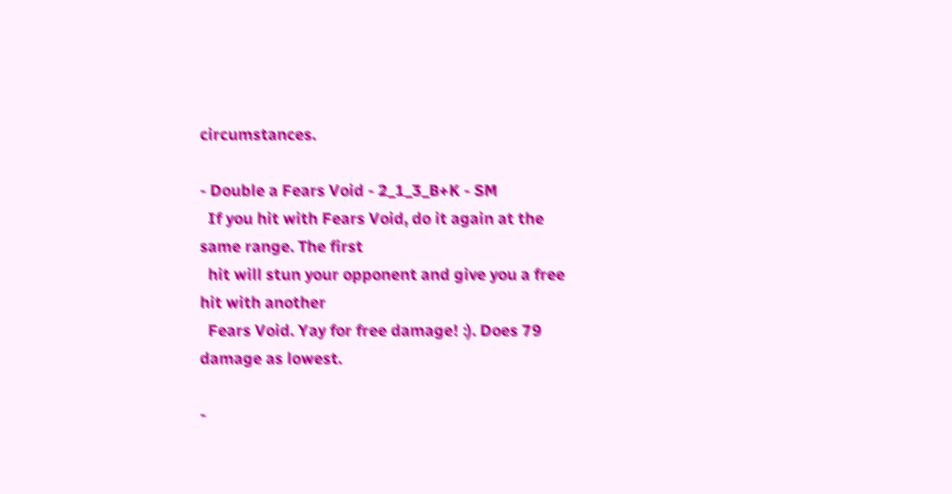circumstances.

- Double a Fears Void - 2_1_3_B+K - SM
  If you hit with Fears Void, do it again at the same range. The first
  hit will stun your opponent and give you a free hit with another
  Fears Void. Yay for free damage! :). Does 79 damage as lowest.

-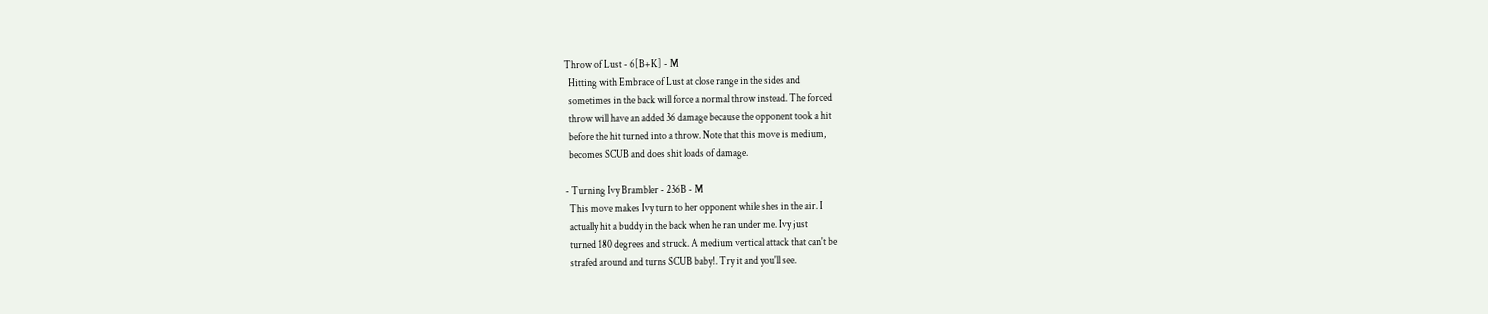Throw of Lust - 6[B+K] - M
  Hitting with Embrace of Lust at close range in the sides and
  sometimes in the back will force a normal throw instead. The forced
  throw will have an added 36 damage because the opponent took a hit
  before the hit turned into a throw. Note that this move is medium,
  becomes SCUB and does shit loads of damage.

- Turning Ivy Brambler - 236B - M
  This move makes Ivy turn to her opponent while shes in the air. I
  actually hit a buddy in the back when he ran under me. Ivy just
  turned 180 degrees and struck. A medium vertical attack that can't be
  strafed around and turns SCUB baby!. Try it and you'll see.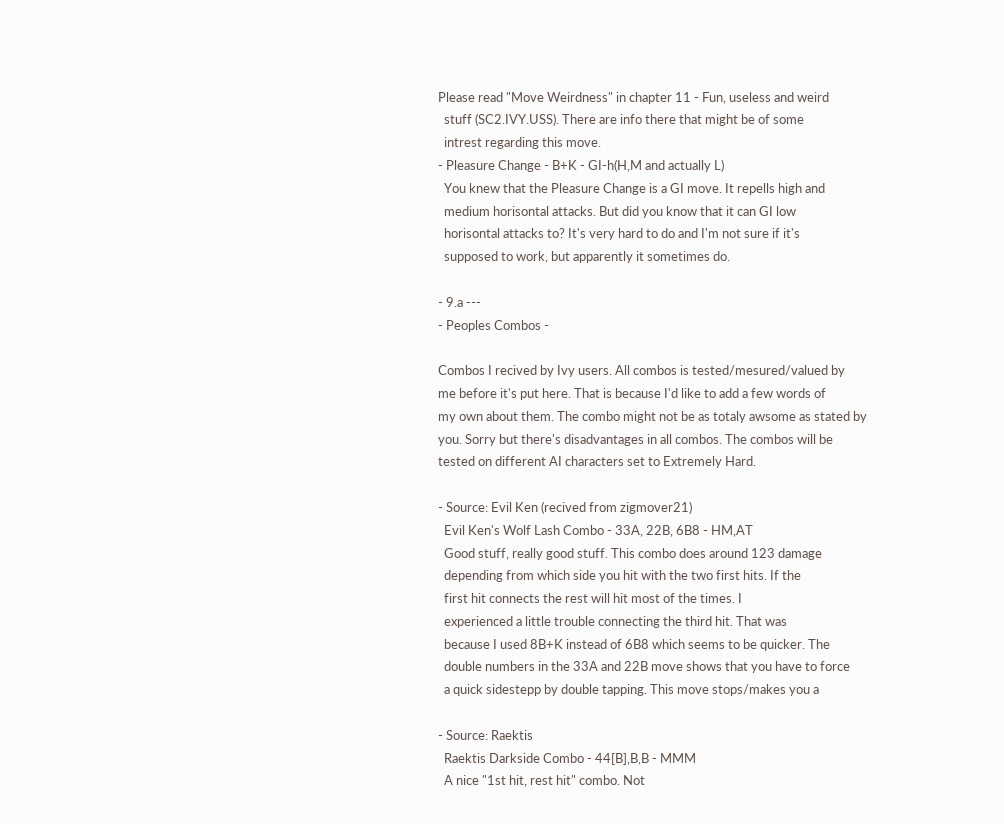Please read "Move Weirdness" in chapter 11 - Fun, useless and weird
  stuff (SC2.IVY.USS). There are info there that might be of some
  intrest regarding this move.
- Pleasure Change - B+K - GI-h(H,M and actually L)
  You knew that the Pleasure Change is a GI move. It repells high and
  medium horisontal attacks. But did you know that it can GI low
  horisontal attacks to? It's very hard to do and I'm not sure if it's
  supposed to work, but apparently it sometimes do.

- 9.a ---
- Peoples Combos -

Combos I recived by Ivy users. All combos is tested/mesured/valued by
me before it's put here. That is because I'd like to add a few words of
my own about them. The combo might not be as totaly awsome as stated by
you. Sorry but there's disadvantages in all combos. The combos will be
tested on different AI characters set to Extremely Hard.

- Source: Evil Ken (recived from zigmover21)
  Evil Ken's Wolf Lash Combo - 33A, 22B, 6B8 - HM,AT
  Good stuff, really good stuff. This combo does around 123 damage
  depending from which side you hit with the two first hits. If the
  first hit connects the rest will hit most of the times. I
  experienced a little trouble connecting the third hit. That was
  because I used 8B+K instead of 6B8 which seems to be quicker. The
  double numbers in the 33A and 22B move shows that you have to force
  a quick sidestepp by double tapping. This move stops/makes you a

- Source: Raektis
  Raektis Darkside Combo - 44[B],B,B - MMM
  A nice "1st hit, rest hit" combo. Not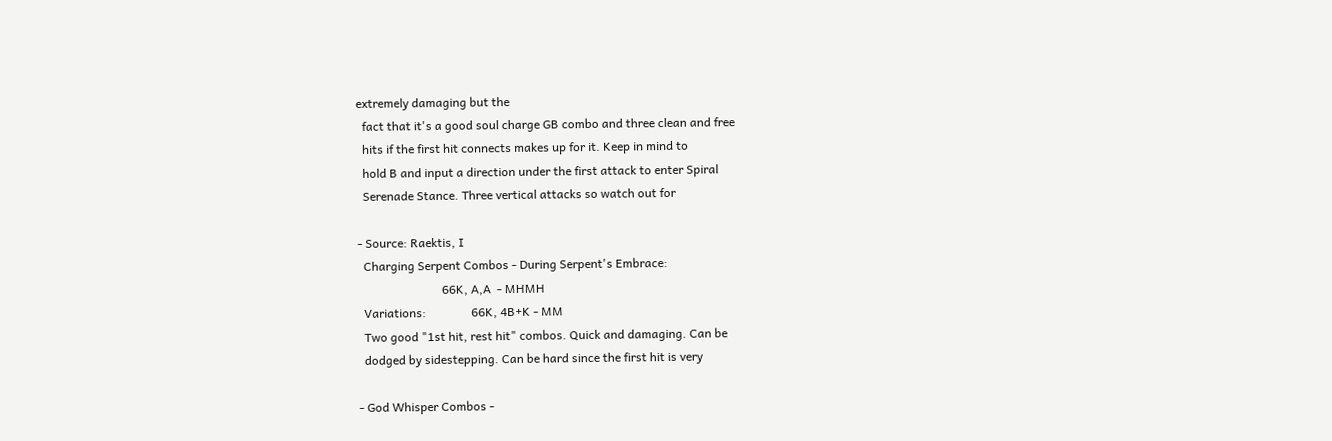extremely damaging but the
  fact that it's a good soul charge GB combo and three clean and free
  hits if the first hit connects makes up for it. Keep in mind to
  hold B and input a direction under the first attack to enter Spiral
  Serenade Stance. Three vertical attacks so watch out for

- Source: Raektis, I
  Charging Serpent Combos - During Serpent's Embrace:
                            66K, A,A  - MHMH
  Variations:               66K, 4B+K - MM
  Two good "1st hit, rest hit" combos. Quick and damaging. Can be
  dodged by sidestepping. Can be hard since the first hit is very

- God Whisper Combos -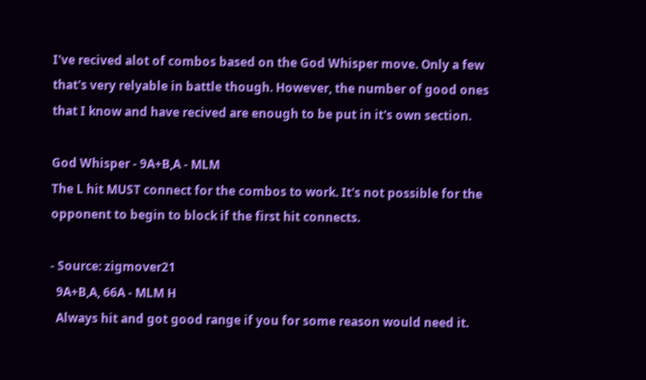I've recived alot of combos based on the God Whisper move. Only a few
that's very relyable in battle though. However, the number of good ones
that I know and have recived are enough to be put in it's own section.

God Whisper - 9A+B,A - MLM
The L hit MUST connect for the combos to work. It's not possible for the
opponent to begin to block if the first hit connects.

- Source: zigmover21
  9A+B,A, 66A - MLM H
  Always hit and got good range if you for some reason would need it.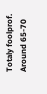Totaly foolprof. Around 65-70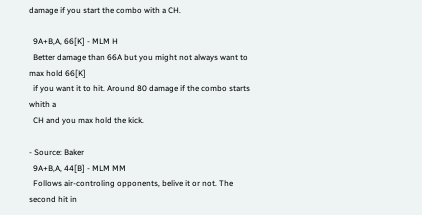damage if you start the combo with a CH.

  9A+B,A, 66[K] - MLM H
  Better damage than 66A but you might not always want to max hold 66[K]
  if you want it to hit. Around 80 damage if the combo starts whith a
  CH and you max hold the kick.

- Source: Baker
  9A+B,A, 44[B] - MLM MM
  Follows air-controling opponents, belive it or not. The second hit in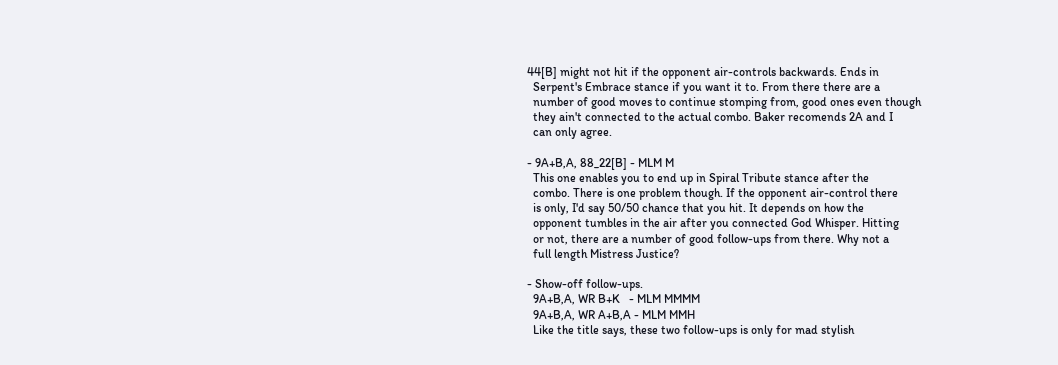44[B] might not hit if the opponent air-controls backwards. Ends in
  Serpent's Embrace stance if you want it to. From there there are a
  number of good moves to continue stomping from, good ones even though
  they ain't connected to the actual combo. Baker recomends 2A and I
  can only agree.

- 9A+B,A, 88_22[B] - MLM M
  This one enables you to end up in Spiral Tribute stance after the
  combo. There is one problem though. If the opponent air-control there
  is only, I'd say 50/50 chance that you hit. It depends on how the
  opponent tumbles in the air after you connected God Whisper. Hitting
  or not, there are a number of good follow-ups from there. Why not a
  full length Mistress Justice?

- Show-off follow-ups.
  9A+B,A, WR B+K   - MLM MMMM
  9A+B,A, WR A+B,A - MLM MMH
  Like the title says, these two follow-ups is only for mad stylish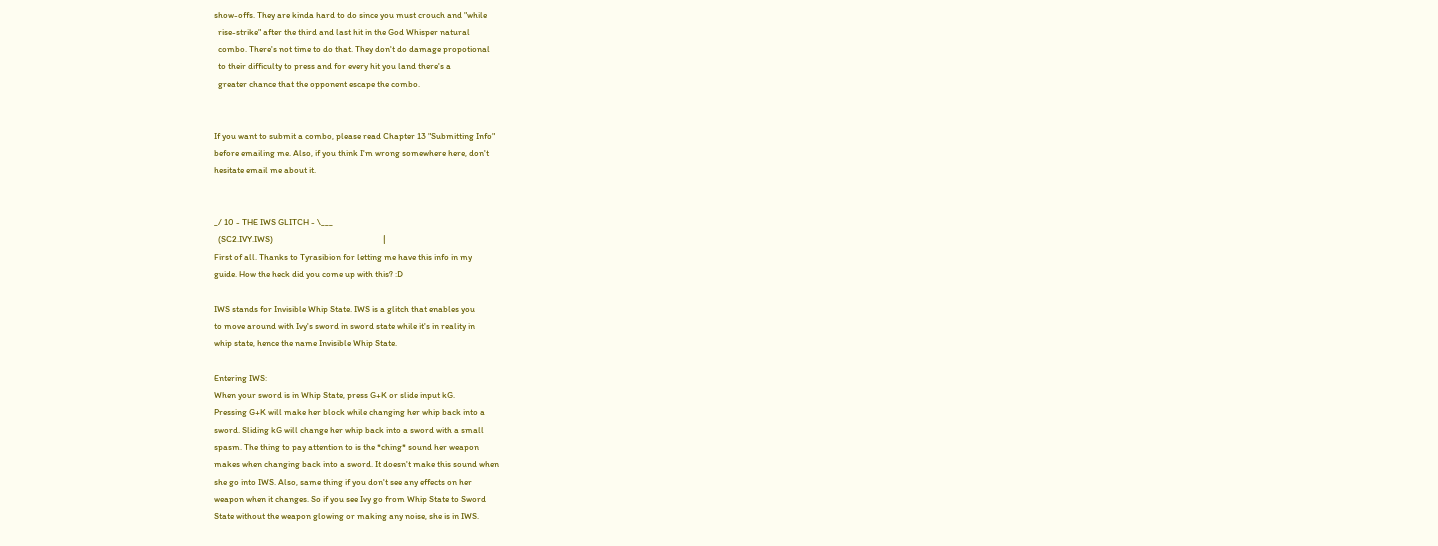show-offs. They are kinda hard to do since you must crouch and "while
  rise-strike" after the third and last hit in the God Whisper natural
  combo. There's not time to do that. They don't do damage propotional
  to their difficulty to press and for every hit you land there's a
  greater chance that the opponent escape the combo.


If you want to submit a combo, please read Chapter 13 "Submitting Info"
before emailing me. Also, if you think I'm wrong somewhere here, don't
hesitate email me about it.


_/ 10 - THE IWS GLITCH - \___
  (SC2.IVY.IWS)                                                       |
First of all. Thanks to Tyrasibion for letting me have this info in my
guide. How the heck did you come up with this? :D

IWS stands for Invisible Whip State. IWS is a glitch that enables you
to move around with Ivy's sword in sword state while it's in reality in
whip state, hence the name Invisible Whip State.

Entering IWS:
When your sword is in Whip State, press G+K or slide input kG.
Pressing G+K will make her block while changing her whip back into a
sword. Sliding kG will change her whip back into a sword with a small
spasm. The thing to pay attention to is the *ching* sound her weapon
makes when changing back into a sword. It doesn't make this sound when
she go into IWS. Also, same thing if you don't see any effects on her
weapon when it changes. So if you see Ivy go from Whip State to Sword
State without the weapon glowing or making any noise, she is in IWS.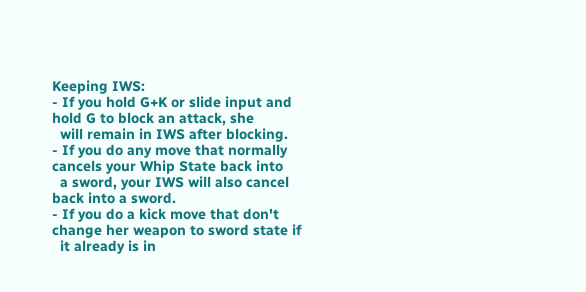Keeping IWS:
- If you hold G+K or slide input and hold G to block an attack, she
  will remain in IWS after blocking.
- If you do any move that normally cancels your Whip State back into
  a sword, your IWS will also cancel back into a sword.
- If you do a kick move that don't change her weapon to sword state if
  it already is in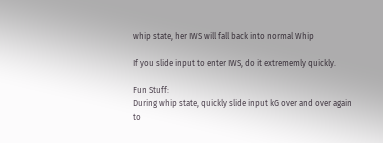whip state, her IWS will fall back into normal Whip

If you slide input to enter IWS, do it extrememly quickly.

Fun Stuff:
During whip state, quickly slide input kG over and over again to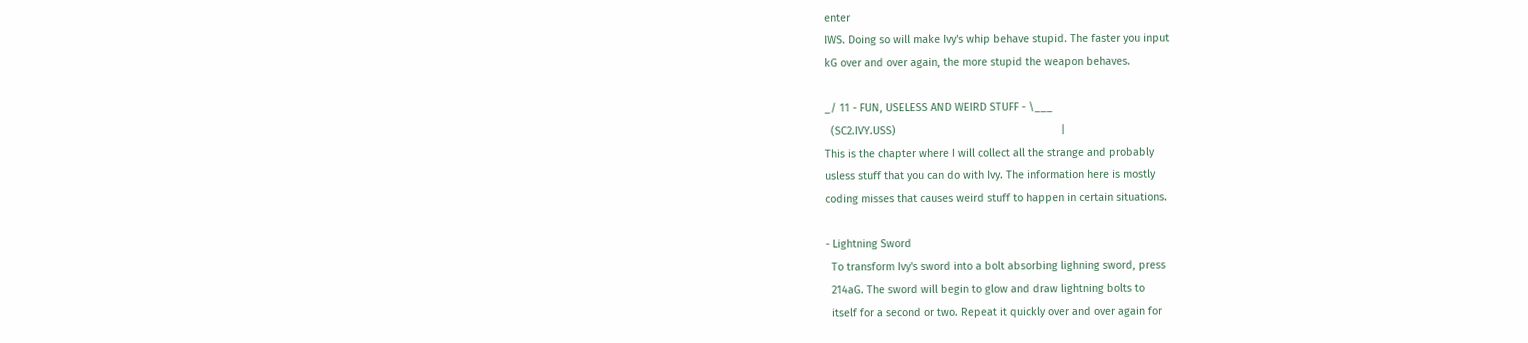enter
IWS. Doing so will make Ivy's whip behave stupid. The faster you input
kG over and over again, the more stupid the weapon behaves.

_/ 11 - FUN, USELESS AND WEIRD STUFF - \___
  (SC2.IVY.USS)                                                       |
This is the chapter where I will collect all the strange and probably
usless stuff that you can do with Ivy. The information here is mostly
coding misses that causes weird stuff to happen in certain situations.

- Lightning Sword
  To transform Ivy's sword into a bolt absorbing lighning sword, press
  214aG. The sword will begin to glow and draw lightning bolts to
  itself for a second or two. Repeat it quickly over and over again for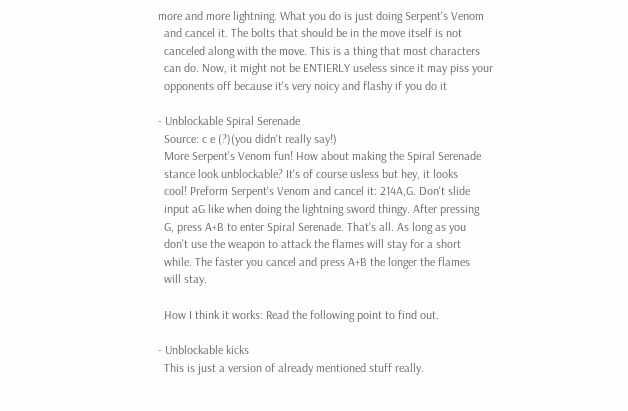more and more lightning. What you do is just doing Serpent's Venom
  and cancel it. The bolts that should be in the move itself is not
  canceled along with the move. This is a thing that most characters
  can do. Now, it might not be ENTIERLY useless since it may piss your
  opponents off because it's very noicy and flashy if you do it

- Unblockable Spiral Serenade
  Source: c e (?)(you didn't really say!)
  More Serpent's Venom fun! How about making the Spiral Serenade
  stance look unblockable? It's of course usless but hey, it looks
  cool! Preform Serpent's Venom and cancel it: 214A,G. Don't slide
  input aG like when doing the lightning sword thingy. After pressing
  G, press A+B to enter Spiral Serenade. That's all. As long as you
  don't use the weapon to attack the flames will stay for a short
  while. The faster you cancel and press A+B the longer the flames
  will stay.

  How I think it works: Read the following point to find out.

- Unblockable kicks
  This is just a version of already mentioned stuff really.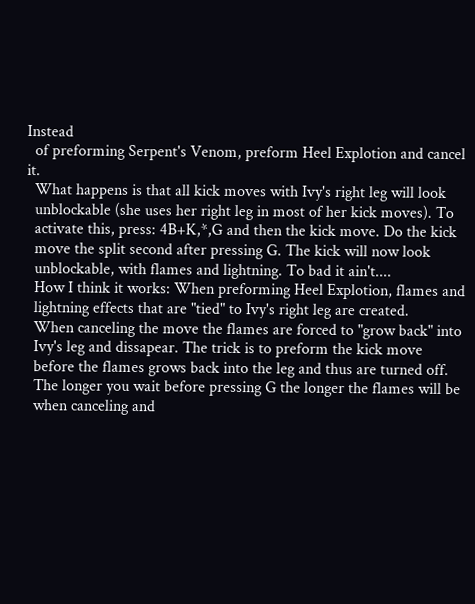Instead
  of preforming Serpent's Venom, preform Heel Explotion and cancel it.
  What happens is that all kick moves with Ivy's right leg will look
  unblockable (she uses her right leg in most of her kick moves). To
  activate this, press: 4B+K,*,G and then the kick move. Do the kick
  move the split second after pressing G. The kick will now look
  unblockable, with flames and lightning. To bad it ain't....
  How I think it works: When preforming Heel Explotion, flames and
  lightning effects that are "tied" to Ivy's right leg are created.
  When canceling the move the flames are forced to "grow back" into
  Ivy's leg and dissapear. The trick is to preform the kick move
  before the flames grows back into the leg and thus are turned off.
  The longer you wait before pressing G the longer the flames will be
  when canceling and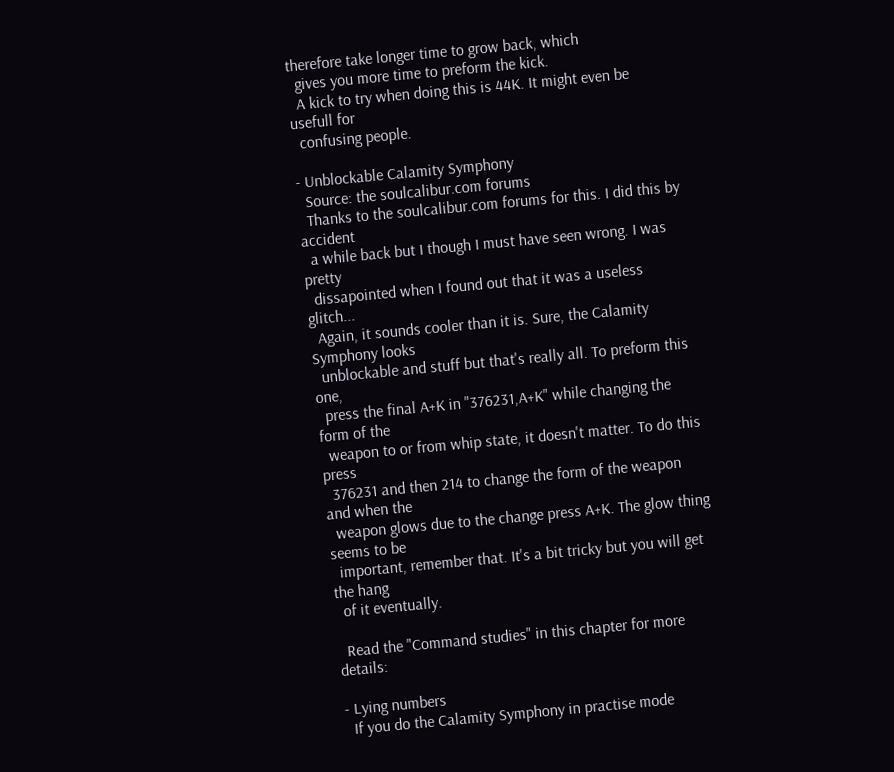therefore take longer time to grow back, which
  gives you more time to preform the kick.
  A kick to try when doing this is 44K. It might even be usefull for
  confusing people.

- Unblockable Calamity Symphony
  Source: the soulcalibur.com forums
  Thanks to the soulcalibur.com forums for this. I did this by accident
  a while back but I though I must have seen wrong. I was pretty
  dissapointed when I found out that it was a useless glitch...
  Again, it sounds cooler than it is. Sure, the Calamity Symphony looks
  unblockable and stuff but that's really all. To preform this one,
  press the final A+K in "376231,A+K" while changing the form of the
  weapon to or from whip state, it doesn't matter. To do this press
  376231 and then 214 to change the form of the weapon and when the
  weapon glows due to the change press A+K. The glow thing seems to be
  important, remember that. It's a bit tricky but you will get the hang
  of it eventually.

  Read the "Command studies" in this chapter for more details:

- Lying numbers
  If you do the Calamity Symphony in practise mode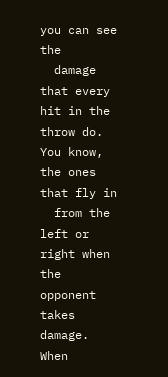you can see the
  damage that every hit in the throw do. You know, the ones that fly in
  from the left or right when the opponent takes damage. When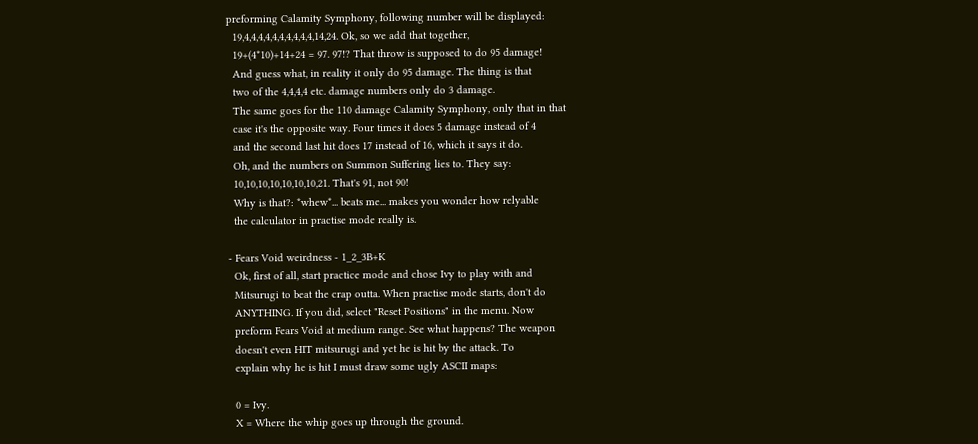preforming Calamity Symphony, following number will be displayed:
  19,4,4,4,4,4,4,4,4,4,4,14,24. Ok, so we add that together,
  19+(4*10)+14+24 = 97. 97!? That throw is supposed to do 95 damage!
  And guess what, in reality it only do 95 damage. The thing is that
  two of the 4,4,4,4 etc. damage numbers only do 3 damage.
  The same goes for the 110 damage Calamity Symphony, only that in that
  case it's the opposite way. Four times it does 5 damage instead of 4
  and the second last hit does 17 instead of 16, which it says it do.
  Oh, and the numbers on Summon Suffering lies to. They say:
  10,10,10,10,10,10,10,21. That's 91, not 90!
  Why is that?: *whew*... beats me... makes you wonder how relyable
  the calculator in practise mode really is.

- Fears Void weirdness - 1_2_3B+K
  Ok, first of all, start practice mode and chose Ivy to play with and
  Mitsurugi to beat the crap outta. When practise mode starts, don't do
  ANYTHING. If you did, select "Reset Positions" in the menu. Now
  preform Fears Void at medium range. See what happens? The weapon
  doesn't even HIT mitsurugi and yet he is hit by the attack. To
  explain why he is hit I must draw some ugly ASCII maps:

  0 = Ivy.
  X = Where the whip goes up through the ground.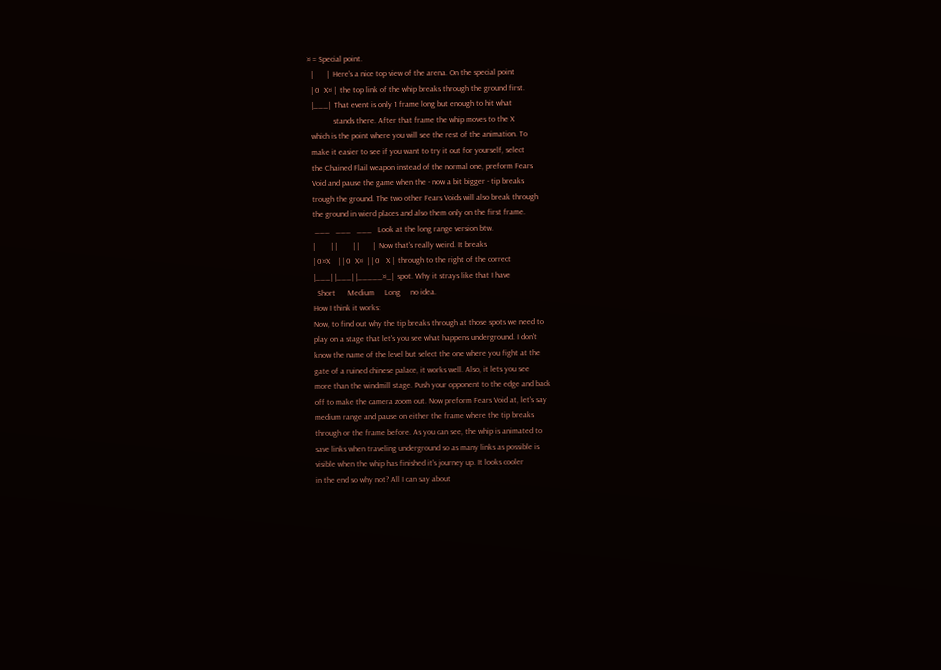¤ = Special point.
  |       |  Here's a nice top view of the arena. On the special point
  | 0  X¤ |  the top link of the whip breaks through the ground first.
  |___|  That event is only 1 frame long but enough to hit what
             stands there. After that frame the whip moves to the X
  which is the point where you will see the rest of the animation. To
  make it easier to see if you want to try it out for yourself, select
  the Chained Flail weapon instead of the normal one, preform Fears
  Void and pause the game when the - now a bit bigger - tip breaks
  trough the ground. The two other Fears Voids will also break through
  the ground in wierd places and also them only on the first frame.
   ___   ___   ___   Look at the long range version btw.
  |        | |        | |       |  Now that's really weird. It breaks
  | 0¤X    | | 0  X¤  | | 0   X |  through to the right of the correct
  |___| |___| |_____¤_|  spot. Why it strays like that I have
    Short      Medium     Long     no idea.
  How I think it works:
  Now, to find out why the tip breaks through at those spots we need to
  play on a stage that let's you see what happens underground. I don't
  know the name of the level but select the one where you fight at the
  gate of a ruined chinese palace, it works well. Also, it lets you see
  more than the windmill stage. Push your opponent to the edge and back
  off to make the camera zoom out. Now preform Fears Void at, let's say
  medium range and pause on either the frame where the tip breaks
  through or the frame before. As you can see, the whip is animated to
  save links when traveling underground so as many links as possible is
  visible when the whip has finished it's journey up. It looks cooler
  in the end so why not? All I can say about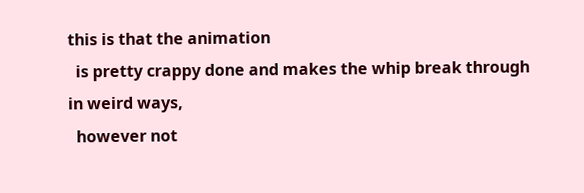this is that the animation
  is pretty crappy done and makes the whip break through in weird ways,
  however not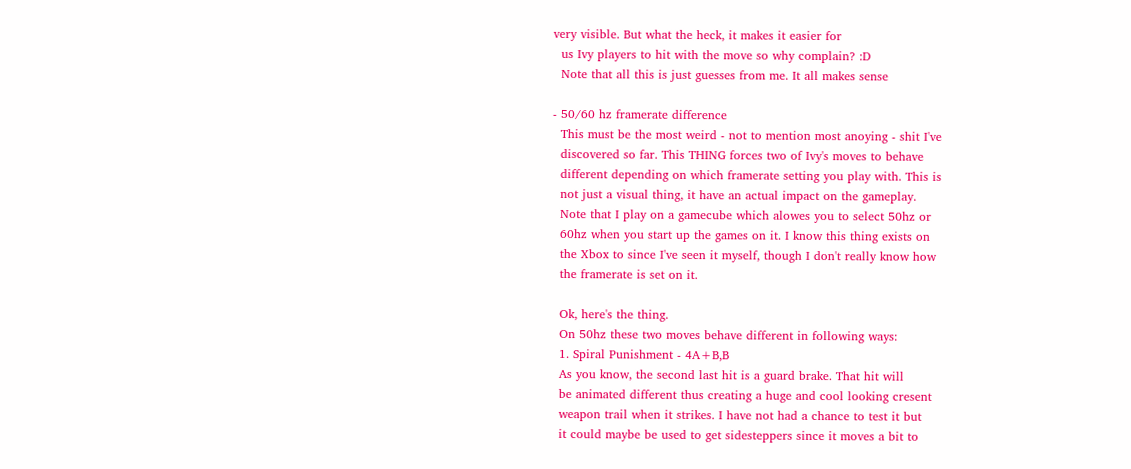very visible. But what the heck, it makes it easier for
  us Ivy players to hit with the move so why complain? :D
  Note that all this is just guesses from me. It all makes sense

- 50/60 hz framerate difference
  This must be the most weird - not to mention most anoying - shit I've
  discovered so far. This THING forces two of Ivy's moves to behave
  different depending on which framerate setting you play with. This is
  not just a visual thing, it have an actual impact on the gameplay.
  Note that I play on a gamecube which alowes you to select 50hz or
  60hz when you start up the games on it. I know this thing exists on
  the Xbox to since I've seen it myself, though I don't really know how
  the framerate is set on it.

  Ok, here's the thing.
  On 50hz these two moves behave different in following ways:
  1. Spiral Punishment - 4A+B,B
  As you know, the second last hit is a guard brake. That hit will
  be animated different thus creating a huge and cool looking cresent
  weapon trail when it strikes. I have not had a chance to test it but
  it could maybe be used to get sidesteppers since it moves a bit to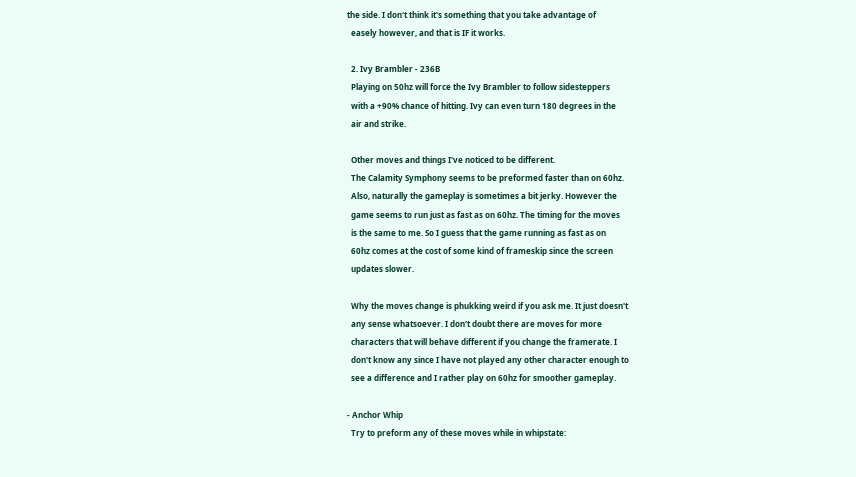the side. I don't think it's something that you take advantage of
  easely however, and that is IF it works.

  2. Ivy Brambler - 236B
  Playing on 50hz will force the Ivy Brambler to follow sidesteppers
  with a +90% chance of hitting. Ivy can even turn 180 degrees in the
  air and strike.

  Other moves and things I've noticed to be different.
  The Calamity Symphony seems to be preformed faster than on 60hz.
  Also, naturally the gameplay is sometimes a bit jerky. However the
  game seems to run just as fast as on 60hz. The timing for the moves
  is the same to me. So I guess that the game running as fast as on
  60hz comes at the cost of some kind of frameskip since the screen
  updates slower.

  Why the moves change is phukking weird if you ask me. It just doesn't
  any sense whatsoever. I don't doubt there are moves for more
  characters that will behave different if you change the framerate. I
  don't know any since I have not played any other character enough to
  see a difference and I rather play on 60hz for smoother gameplay.

- Anchor Whip
  Try to preform any of these moves while in whipstate: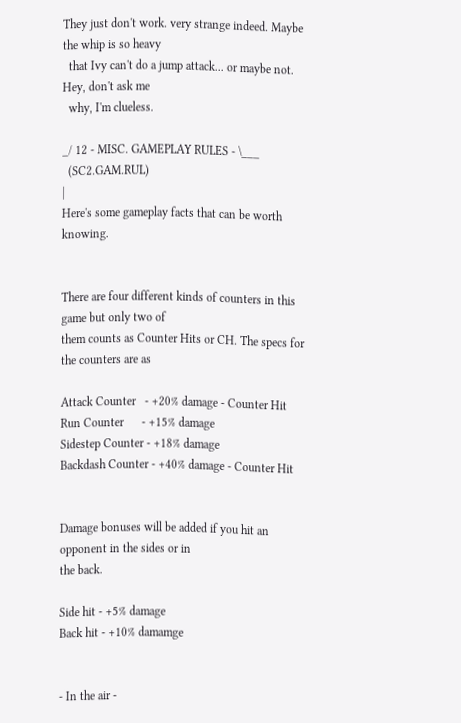They just don't work. very strange indeed. Maybe the whip is so heavy
  that Ivy can't do a jump attack... or maybe not. Hey, don't ask me
  why, I'm clueless.

_/ 12 - MISC. GAMEPLAY RULES - \___
  (SC2.GAM.RUL)                                                       |
Here's some gameplay facts that can be worth knowing.


There are four different kinds of counters in this game but only two of
them counts as Counter Hits or CH. The specs for the counters are as

Attack Counter   - +20% damage - Counter Hit
Run Counter      - +15% damage
Sidestep Counter - +18% damage
Backdash Counter - +40% damage - Counter Hit


Damage bonuses will be added if you hit an opponent in the sides or in
the back.

Side hit - +5% damage
Back hit - +10% damamge


- In the air -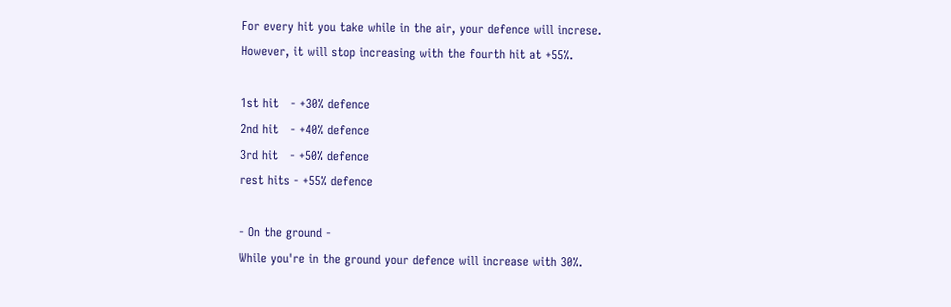For every hit you take while in the air, your defence will increse.
However, it will stop increasing with the fourth hit at +55%.

1st hit   - +30% defence
2nd hit   - +40% defence
3rd hit   - +50% defence
rest hits - +55% defence

- On the ground -
While you're in the ground your defence will increase with 30%.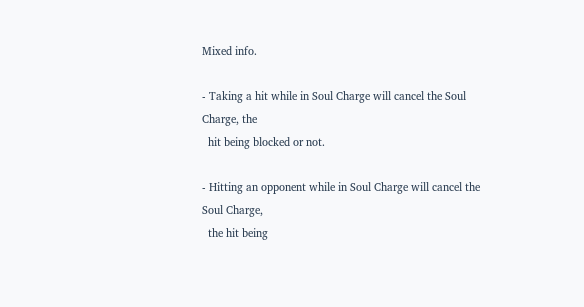Mixed info.

- Taking a hit while in Soul Charge will cancel the Soul Charge, the
  hit being blocked or not.

- Hitting an opponent while in Soul Charge will cancel the Soul Charge,
  the hit being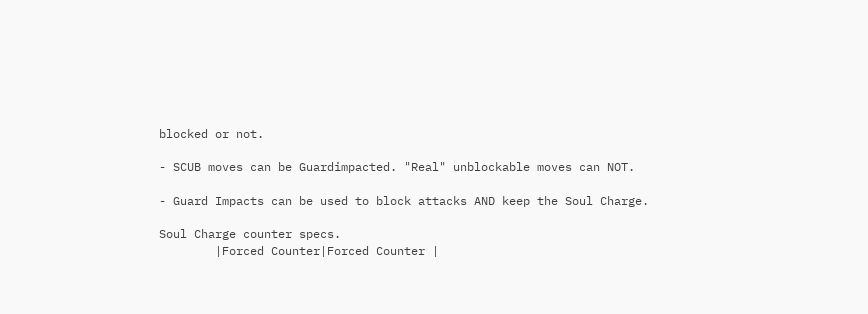blocked or not.

- SCUB moves can be Guardimpacted. "Real" unblockable moves can NOT.

- Guard Impacts can be used to block attacks AND keep the Soul Charge.

Soul Charge counter specs.
        |Forced Counter|Forced Counter |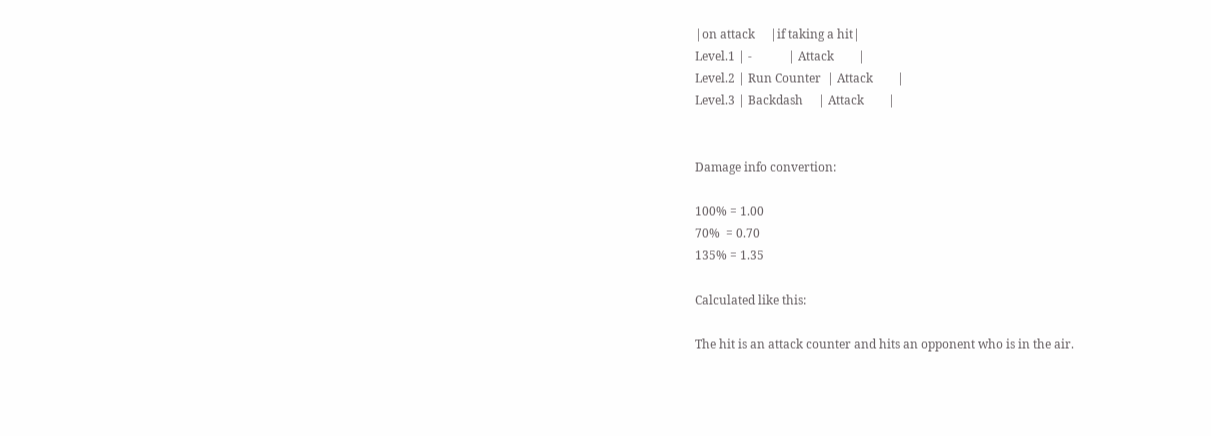|on attack     |if taking a hit|
Level.1 | -            | Attack        |
Level.2 | Run Counter  | Attack        |
Level.3 | Backdash     | Attack        |


Damage info convertion:

100% = 1.00
70%  = 0.70
135% = 1.35

Calculated like this:

The hit is an attack counter and hits an opponent who is in the air.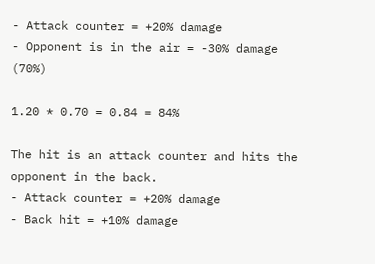- Attack counter = +20% damage
- Opponent is in the air = -30% damage (70%)

1.20 * 0.70 = 0.84 = 84%

The hit is an attack counter and hits the opponent in the back.
- Attack counter = +20% damage
- Back hit = +10% damage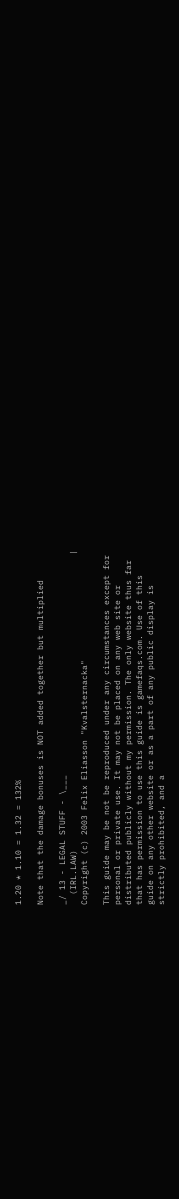1.20 * 1.10 = 1.32 = 132%

Note that the damage bonuses is NOT added together but multiplied

_/ 13 - LEGAL STUFF - \___
  (IRL.LAW)                                                           |
Copyright (c) 2003 Felix Eliasson "Kvalsternacka"

This guide may be not be reproduced under any circumstances except for
personal or private use. It may not be placed on any web site or
distributed publicly without my permission. The only website thus far
that has permission to use this guide is gamefaqs.com. Use of this
guide on any other website or as a part of any public display is
strictly prohibited, and a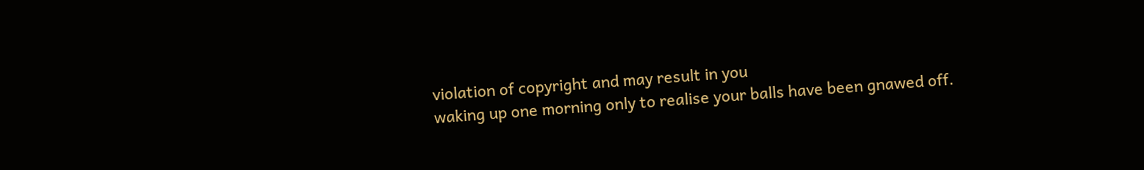violation of copyright and may result in you
waking up one morning only to realise your balls have been gnawed off.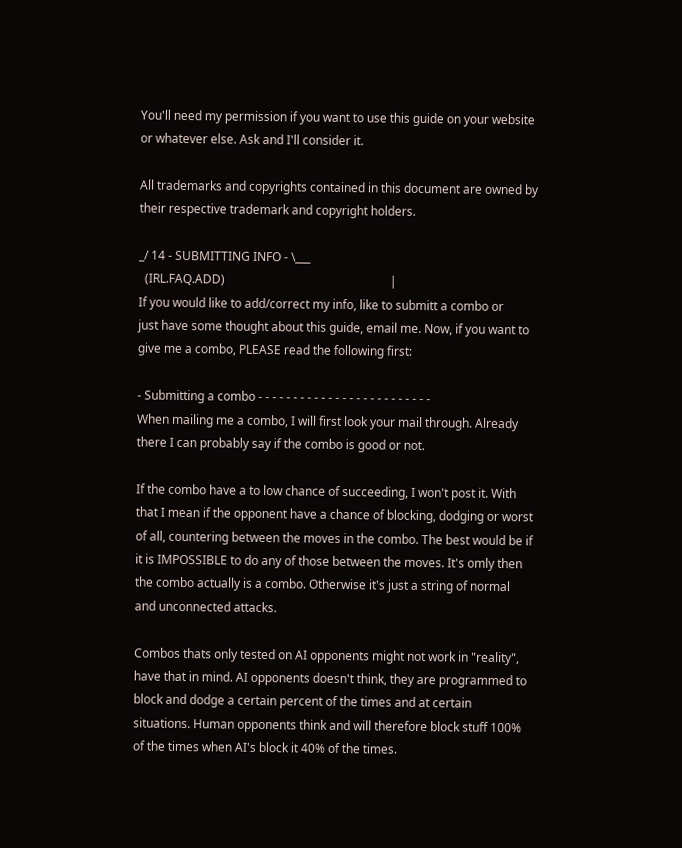You'll need my permission if you want to use this guide on your website
or whatever else. Ask and I'll consider it.

All trademarks and copyrights contained in this document are owned by
their respective trademark and copyright holders.

_/ 14 - SUBMITTING INFO - \___
  (IRL.FAQ.ADD)                                                       |
If you would like to add/correct my info, like to submitt a combo or
just have some thought about this guide, email me. Now, if you want to
give me a combo, PLEASE read the following first:

- Submitting a combo - - - - - - - - - - - - - - - - - - - - - - - - -
When mailing me a combo, I will first look your mail through. Already
there I can probably say if the combo is good or not.

If the combo have a to low chance of succeeding, I won't post it. With
that I mean if the opponent have a chance of blocking, dodging or worst
of all, countering between the moves in the combo. The best would be if
it is IMPOSSIBLE to do any of those between the moves. It's omly then
the combo actually is a combo. Otherwise it's just a string of normal
and unconnected attacks.

Combos thats only tested on AI opponents might not work in "reality",
have that in mind. AI opponents doesn't think, they are programmed to
block and dodge a certain percent of the times and at certain
situations. Human opponents think and will therefore block stuff 100%
of the times when AI's block it 40% of the times.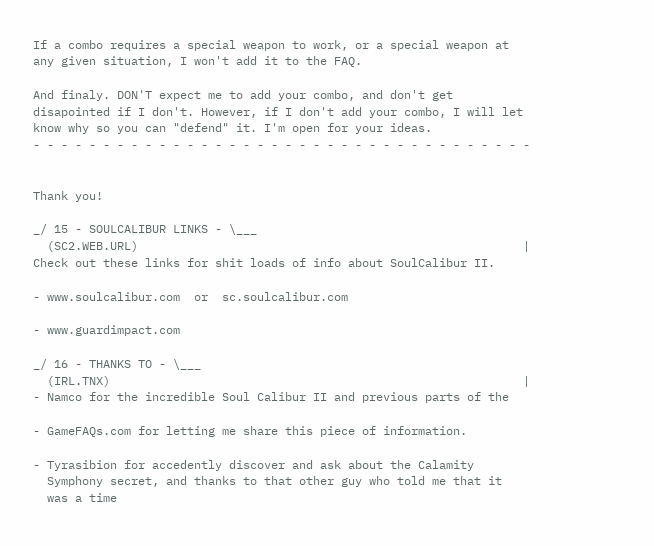If a combo requires a special weapon to work, or a special weapon at
any given situation, I won't add it to the FAQ.

And finaly. DON'T expect me to add your combo, and don't get
disapointed if I don't. However, if I don't add your combo, I will let
know why so you can "defend" it. I'm open for your ideas.
- - - - - - - - - - - - - - - - - - - - - - - - - - - - - - - - - - - -


Thank you!

_/ 15 - SOULCALIBUR LINKS - \___
  (SC2.WEB.URL)                                                       |
Check out these links for shit loads of info about SoulCalibur II.

- www.soulcalibur.com  or  sc.soulcalibur.com

- www.guardimpact.com

_/ 16 - THANKS TO - \___
  (IRL.TNX)                                                           |
- Namco for the incredible Soul Calibur II and previous parts of the

- GameFAQs.com for letting me share this piece of information.

- Tyrasibion for accedently discover and ask about the Calamity
  Symphony secret, and thanks to that other guy who told me that it
  was a time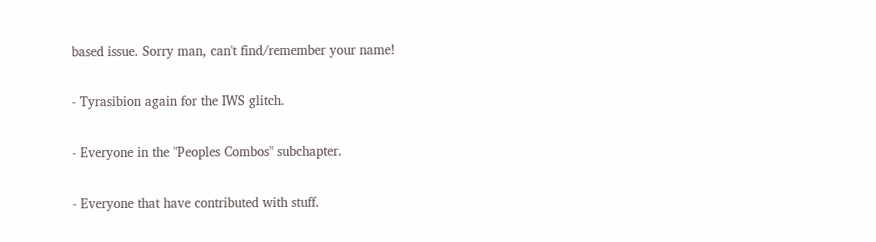based issue. Sorry man, can't find/remember your name!

- Tyrasibion again for the IWS glitch.

- Everyone in the "Peoples Combos" subchapter.

- Everyone that have contributed with stuff.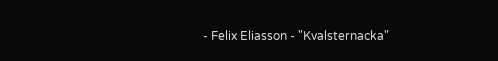- Felix Eliasson - "Kvalsternacka"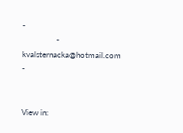-
                 -    kvalsternacka@hotmail.com     -


View in: